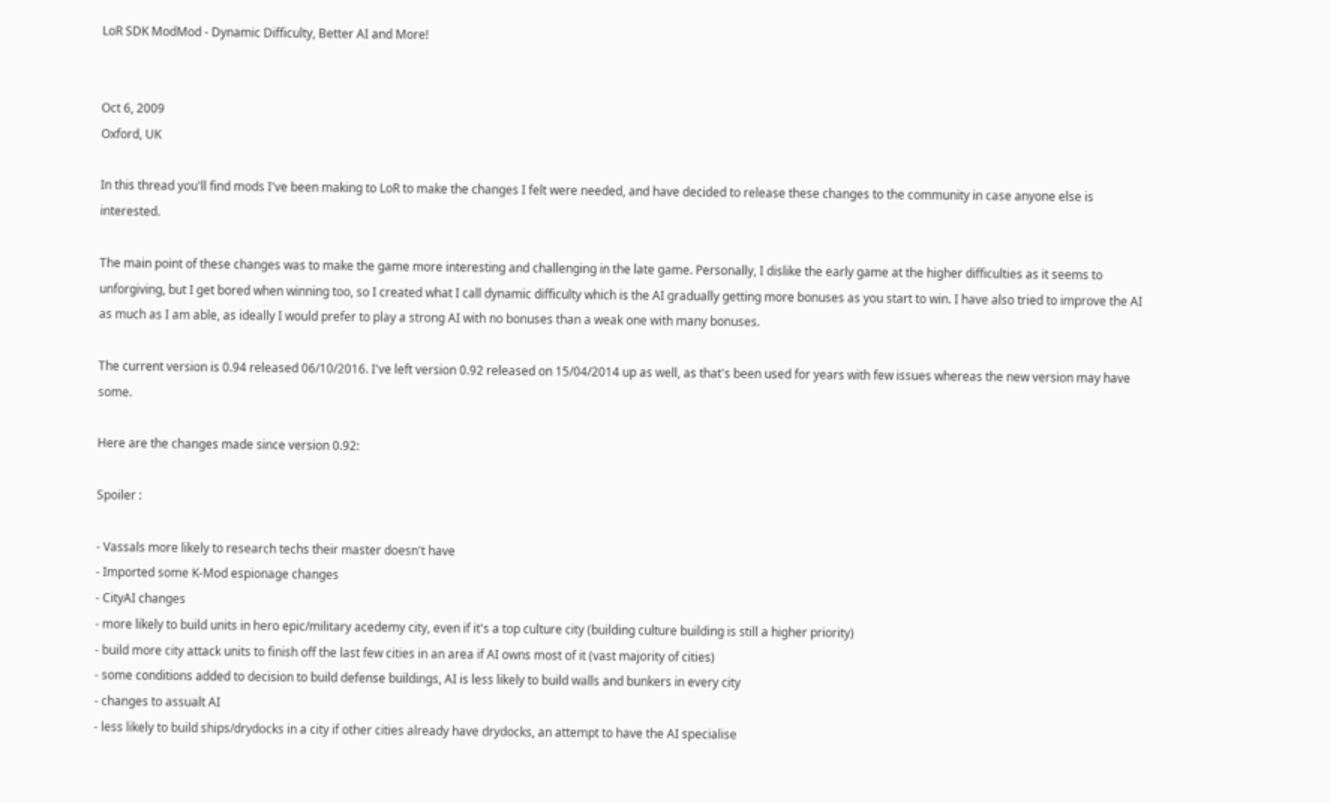LoR SDK ModMod - Dynamic Difficulty, Better AI and More!


Oct 6, 2009
Oxford, UK

In this thread you'll find mods I've been making to LoR to make the changes I felt were needed, and have decided to release these changes to the community in case anyone else is interested.

The main point of these changes was to make the game more interesting and challenging in the late game. Personally, I dislike the early game at the higher difficulties as it seems to unforgiving, but I get bored when winning too, so I created what I call dynamic difficulty which is the AI gradually getting more bonuses as you start to win. I have also tried to improve the AI as much as I am able, as ideally I would prefer to play a strong AI with no bonuses than a weak one with many bonuses.

The current version is 0.94 released 06/10/2016. I've left version 0.92 released on 15/04/2014 up as well, as that's been used for years with few issues whereas the new version may have some.

Here are the changes made since version 0.92:

Spoiler :

- Vassals more likely to research techs their master doesn't have
- Imported some K-Mod espionage changes
- CityAI changes
- more likely to build units in hero epic/military acedemy city, even if it's a top culture city (building culture building is still a higher priority)
- build more city attack units to finish off the last few cities in an area if AI owns most of it (vast majority of cities)
- some conditions added to decision to build defense buildings, AI is less likely to build walls and bunkers in every city
- changes to assualt AI
- less likely to build ships/drydocks in a city if other cities already have drydocks, an attempt to have the AI specialise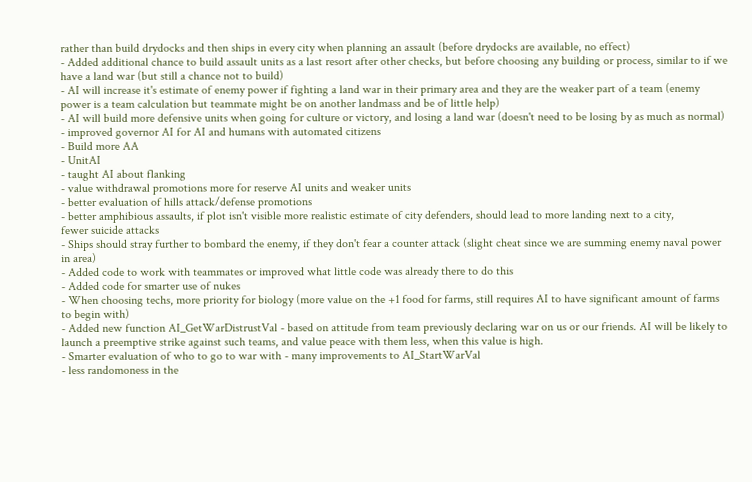rather than build drydocks and then ships in every city when planning an assault (before drydocks are available, no effect)
- Added additional chance to build assault units as a last resort after other checks, but before choosing any building or process, similar to if we have a land war (but still a chance not to build)
- AI will increase it's estimate of enemy power if fighting a land war in their primary area and they are the weaker part of a team (enemy power is a team calculation but teammate might be on another landmass and be of little help)
- AI will build more defensive units when going for culture or victory, and losing a land war (doesn't need to be losing by as much as normal)
- improved governor AI for AI and humans with automated citizens
- Build more AA
- UnitAI
- taught AI about flanking
- value withdrawal promotions more for reserve AI units and weaker units
- better evaluation of hills attack/defense promotions
- better amphibious assaults, if plot isn't visible more realistic estimate of city defenders, should lead to more landing next to a city,
fewer suicide attacks
- Ships should stray further to bombard the enemy, if they don't fear a counter attack (slight cheat since we are summing enemy naval power in area)
- Added code to work with teammates or improved what little code was already there to do this
- Added code for smarter use of nukes
- When choosing techs, more priority for biology (more value on the +1 food for farms, still requires AI to have significant amount of farms to begin with)
- Added new function AI_GetWarDistrustVal - based on attitude from team previously declaring war on us or our friends. AI will be likely to launch a preemptive strike against such teams, and value peace with them less, when this value is high.
- Smarter evaluation of who to go to war with - many improvements to AI_StartWarVal
- less randomoness in the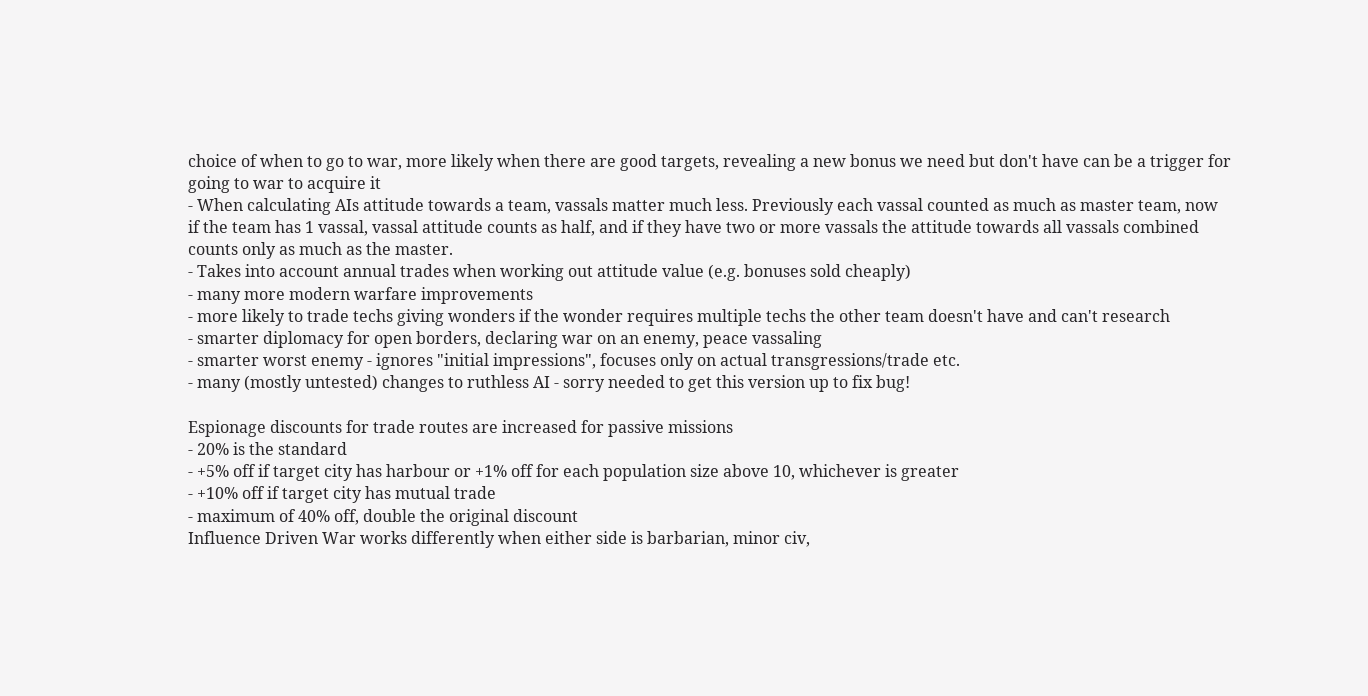choice of when to go to war, more likely when there are good targets, revealing a new bonus we need but don't have can be a trigger for going to war to acquire it
- When calculating AIs attitude towards a team, vassals matter much less. Previously each vassal counted as much as master team, now if the team has 1 vassal, vassal attitude counts as half, and if they have two or more vassals the attitude towards all vassals combined counts only as much as the master.
- Takes into account annual trades when working out attitude value (e.g. bonuses sold cheaply)
- many more modern warfare improvements
- more likely to trade techs giving wonders if the wonder requires multiple techs the other team doesn't have and can't research
- smarter diplomacy for open borders, declaring war on an enemy, peace vassaling
- smarter worst enemy - ignores "initial impressions", focuses only on actual transgressions/trade etc.
- many (mostly untested) changes to ruthless AI - sorry needed to get this version up to fix bug!

Espionage discounts for trade routes are increased for passive missions
- 20% is the standard
- +5% off if target city has harbour or +1% off for each population size above 10, whichever is greater
- +10% off if target city has mutual trade
- maximum of 40% off, double the original discount
Influence Driven War works differently when either side is barbarian, minor civ,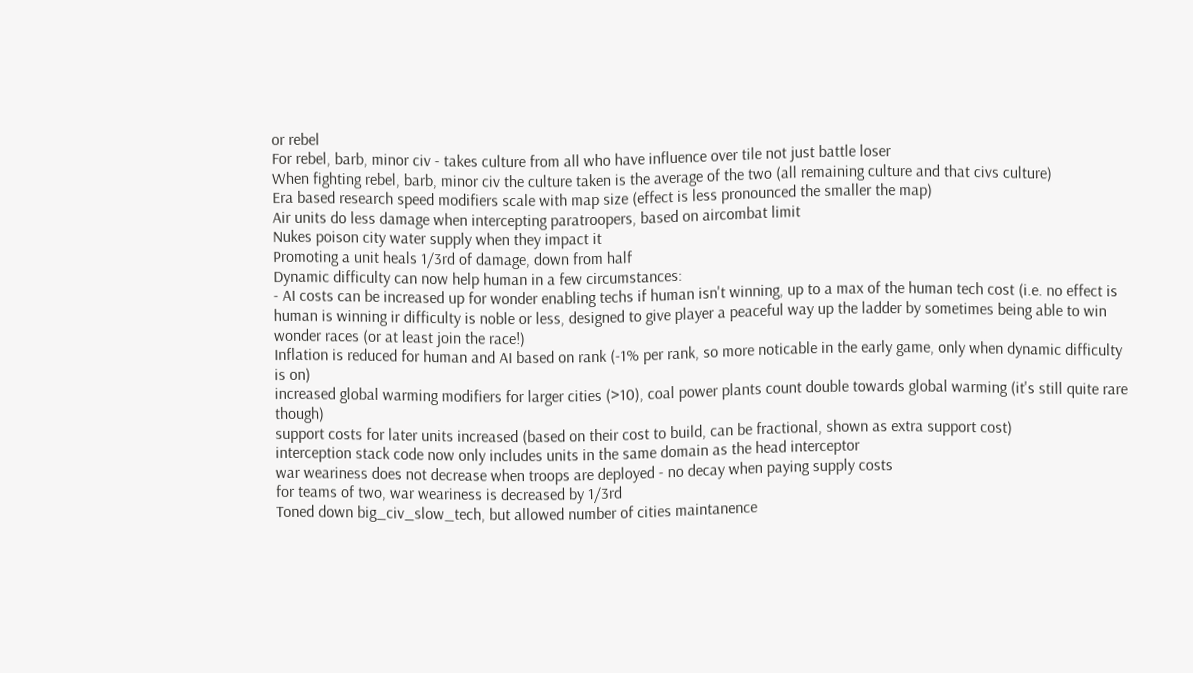or rebel
For rebel, barb, minor civ - takes culture from all who have influence over tile not just battle loser
When fighting rebel, barb, minor civ the culture taken is the average of the two (all remaining culture and that civs culture)
Era based research speed modifiers scale with map size (effect is less pronounced the smaller the map)
Air units do less damage when intercepting paratroopers, based on aircombat limit
Nukes poison city water supply when they impact it
Promoting a unit heals 1/3rd of damage, down from half
Dynamic difficulty can now help human in a few circumstances:
- AI costs can be increased up for wonder enabling techs if human isn't winning, up to a max of the human tech cost (i.e. no effect is human is winning ir difficulty is noble or less, designed to give player a peaceful way up the ladder by sometimes being able to win wonder races (or at least join the race!)
Inflation is reduced for human and AI based on rank (-1% per rank, so more noticable in the early game, only when dynamic difficulty is on)
increased global warming modifiers for larger cities (>10), coal power plants count double towards global warming (it's still quite rare though)
support costs for later units increased (based on their cost to build, can be fractional, shown as extra support cost)
interception stack code now only includes units in the same domain as the head interceptor
war weariness does not decrease when troops are deployed - no decay when paying supply costs
for teams of two, war weariness is decreased by 1/3rd
Toned down big_civ_slow_tech, but allowed number of cities maintanence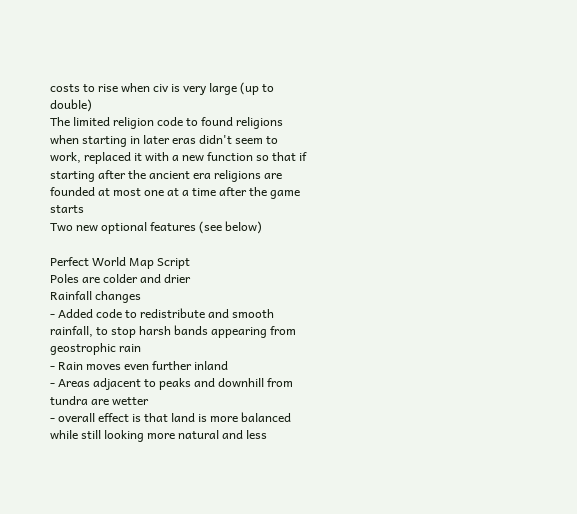costs to rise when civ is very large (up to double)
The limited religion code to found religions when starting in later eras didn't seem to work, replaced it with a new function so that if starting after the ancient era religions are founded at most one at a time after the game starts
Two new optional features (see below)

Perfect World Map Script
Poles are colder and drier
Rainfall changes
- Added code to redistribute and smooth rainfall, to stop harsh bands appearing from geostrophic rain
- Rain moves even further inland
- Areas adjacent to peaks and downhill from tundra are wetter
- overall effect is that land is more balanced while still looking more natural and less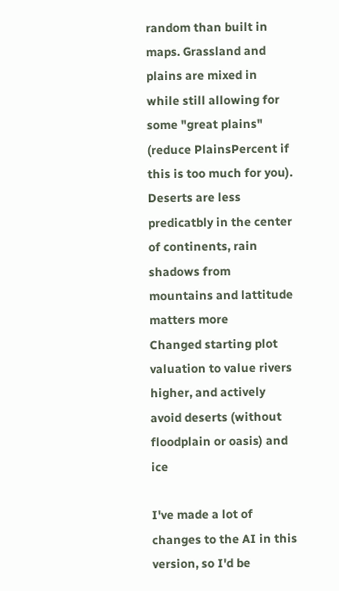random than built in maps. Grassland and plains are mixed in while still allowing for some "great plains" (reduce PlainsPercent if this is too much for you). Deserts are less predicatbly in the center of continents, rain shadows from mountains and lattitude matters more
Changed starting plot valuation to value rivers higher, and actively avoid deserts (without floodplain or oasis) and ice

I've made a lot of changes to the AI in this version, so I'd be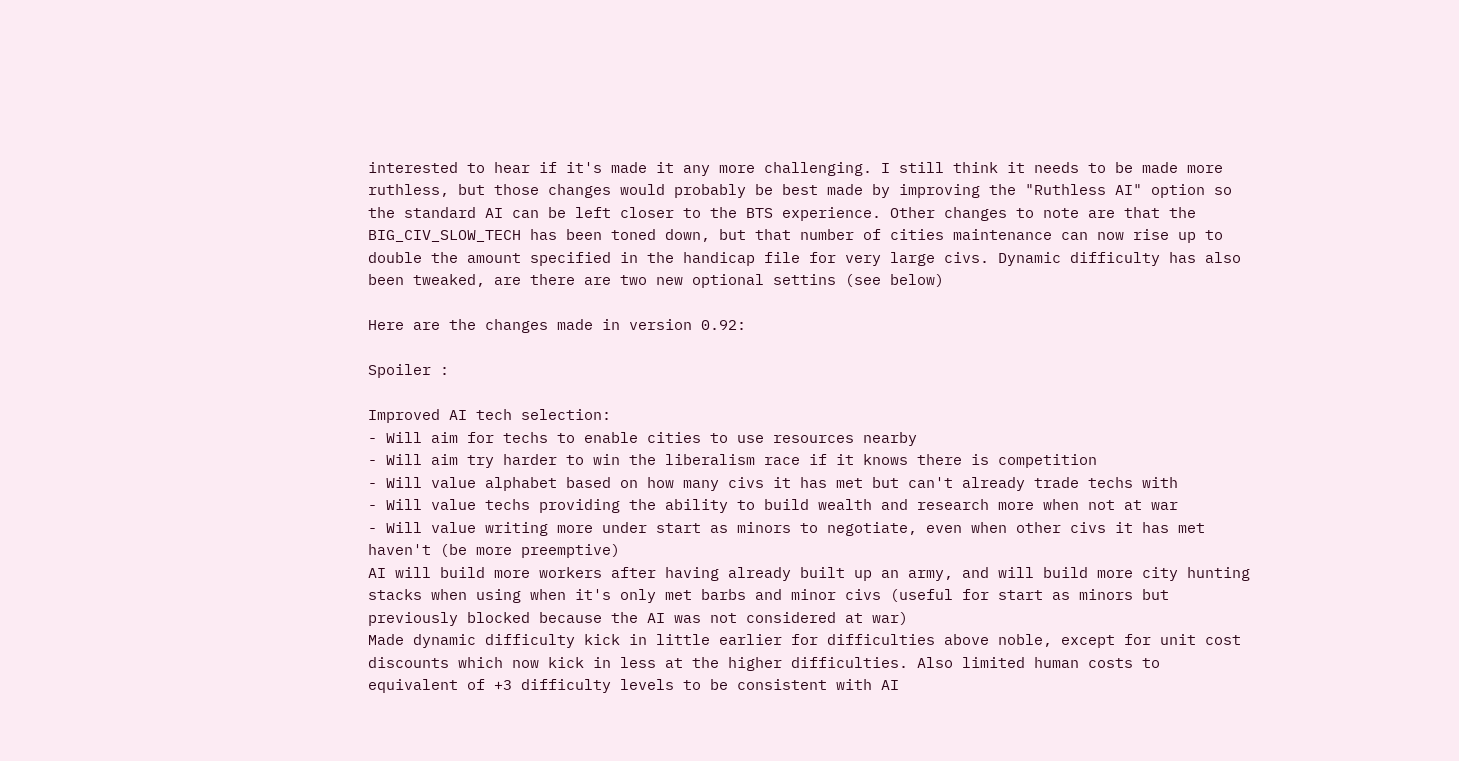interested to hear if it's made it any more challenging. I still think it needs to be made more ruthless, but those changes would probably be best made by improving the "Ruthless AI" option so the standard AI can be left closer to the BTS experience. Other changes to note are that the BIG_CIV_SLOW_TECH has been toned down, but that number of cities maintenance can now rise up to double the amount specified in the handicap file for very large civs. Dynamic difficulty has also been tweaked, are there are two new optional settins (see below)

Here are the changes made in version 0.92:

Spoiler :

Improved AI tech selection:
- Will aim for techs to enable cities to use resources nearby
- Will aim try harder to win the liberalism race if it knows there is competition
- Will value alphabet based on how many civs it has met but can't already trade techs with
- Will value techs providing the ability to build wealth and research more when not at war
- Will value writing more under start as minors to negotiate, even when other civs it has met haven't (be more preemptive)
AI will build more workers after having already built up an army, and will build more city hunting stacks when using when it's only met barbs and minor civs (useful for start as minors but previously blocked because the AI was not considered at war)
Made dynamic difficulty kick in little earlier for difficulties above noble, except for unit cost discounts which now kick in less at the higher difficulties. Also limited human costs to equivalent of +3 difficulty levels to be consistent with AI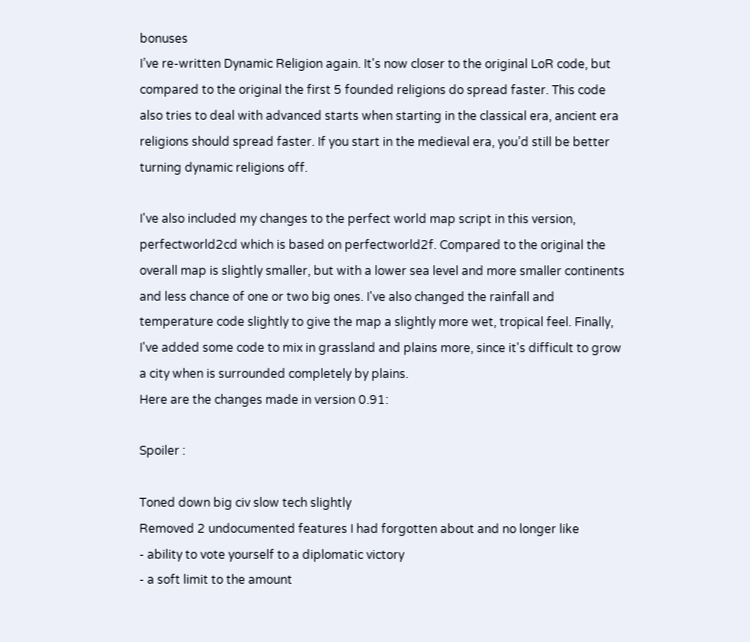bonuses
I’ve re-written Dynamic Religion again. It's now closer to the original LoR code, but compared to the original the first 5 founded religions do spread faster. This code also tries to deal with advanced starts when starting in the classical era, ancient era religions should spread faster. If you start in the medieval era, you’d still be better turning dynamic religions off.

I've also included my changes to the perfect world map script in this version, perfectworld2cd which is based on perfectworld2f. Compared to the original the overall map is slightly smaller, but with a lower sea level and more smaller continents and less chance of one or two big ones. I've also changed the rainfall and temperature code slightly to give the map a slightly more wet, tropical feel. Finally, I've added some code to mix in grassland and plains more, since it's difficult to grow a city when is surrounded completely by plains.
Here are the changes made in version 0.91:

Spoiler :

Toned down big civ slow tech slightly
Removed 2 undocumented features I had forgotten about and no longer like
- ability to vote yourself to a diplomatic victory
- a soft limit to the amount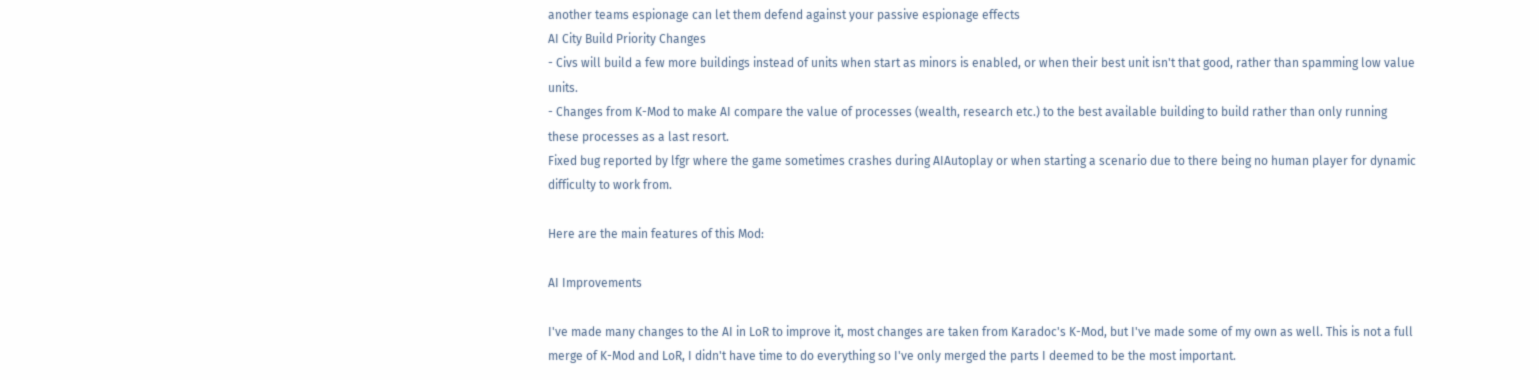another teams espionage can let them defend against your passive espionage effects
AI City Build Priority Changes
- Civs will build a few more buildings instead of units when start as minors is enabled, or when their best unit isn't that good, rather than spamming low value units.
- Changes from K-Mod to make AI compare the value of processes (wealth, research etc.) to the best available building to build rather than only running these processes as a last resort.
Fixed bug reported by lfgr where the game sometimes crashes during AIAutoplay or when starting a scenario due to there being no human player for dynamic difficulty to work from.

Here are the main features of this Mod:

AI Improvements

I've made many changes to the AI in LoR to improve it, most changes are taken from Karadoc's K-Mod, but I've made some of my own as well. This is not a full merge of K-Mod and LoR, I didn't have time to do everything so I've only merged the parts I deemed to be the most important.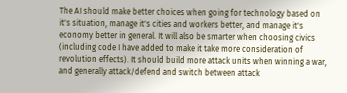The AI should make better choices when going for technology based on it's situation, manage it's cities and workers better, and manage it's economy better in general. It will also be smarter when choosing civics (including code I have added to make it take more consideration of revolution effects). It should build more attack units when winning a war, and generally attack/defend and switch between attack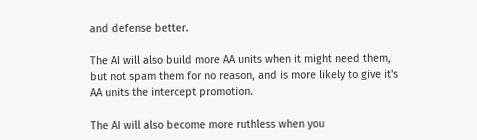and defense better.

The AI will also build more AA units when it might need them, but not spam them for no reason, and is more likely to give it's AA units the intercept promotion.

The AI will also become more ruthless when you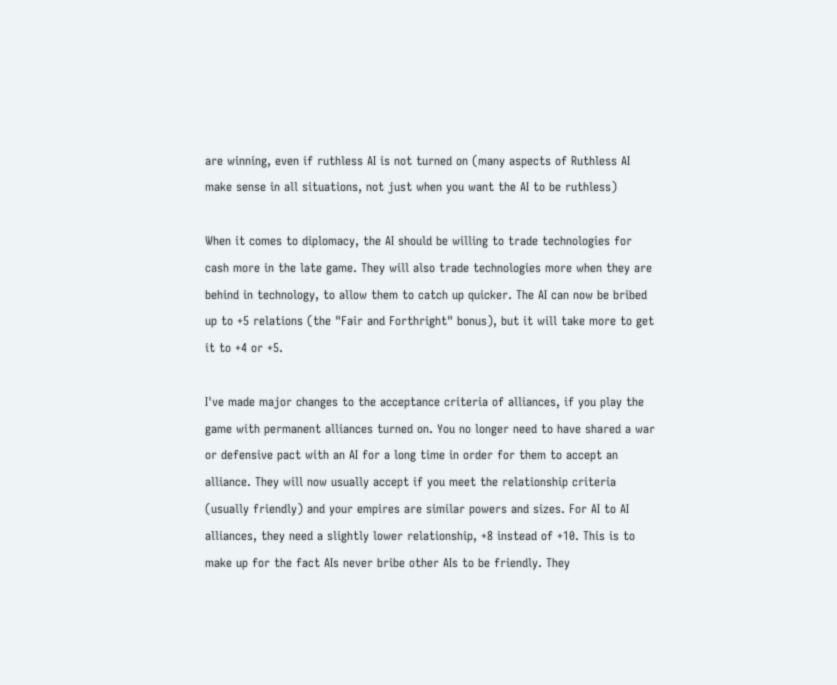are winning, even if ruthless AI is not turned on (many aspects of Ruthless AI make sense in all situations, not just when you want the AI to be ruthless)

When it comes to diplomacy, the AI should be willing to trade technologies for cash more in the late game. They will also trade technologies more when they are behind in technology, to allow them to catch up quicker. The AI can now be bribed up to +5 relations (the "Fair and Forthright" bonus), but it will take more to get it to +4 or +5.

I've made major changes to the acceptance criteria of alliances, if you play the game with permanent alliances turned on. You no longer need to have shared a war or defensive pact with an AI for a long time in order for them to accept an alliance. They will now usually accept if you meet the relationship criteria (usually friendly) and your empires are similar powers and sizes. For AI to AI alliances, they need a slightly lower relationship, +8 instead of +10. This is to make up for the fact AIs never bribe other AIs to be friendly. They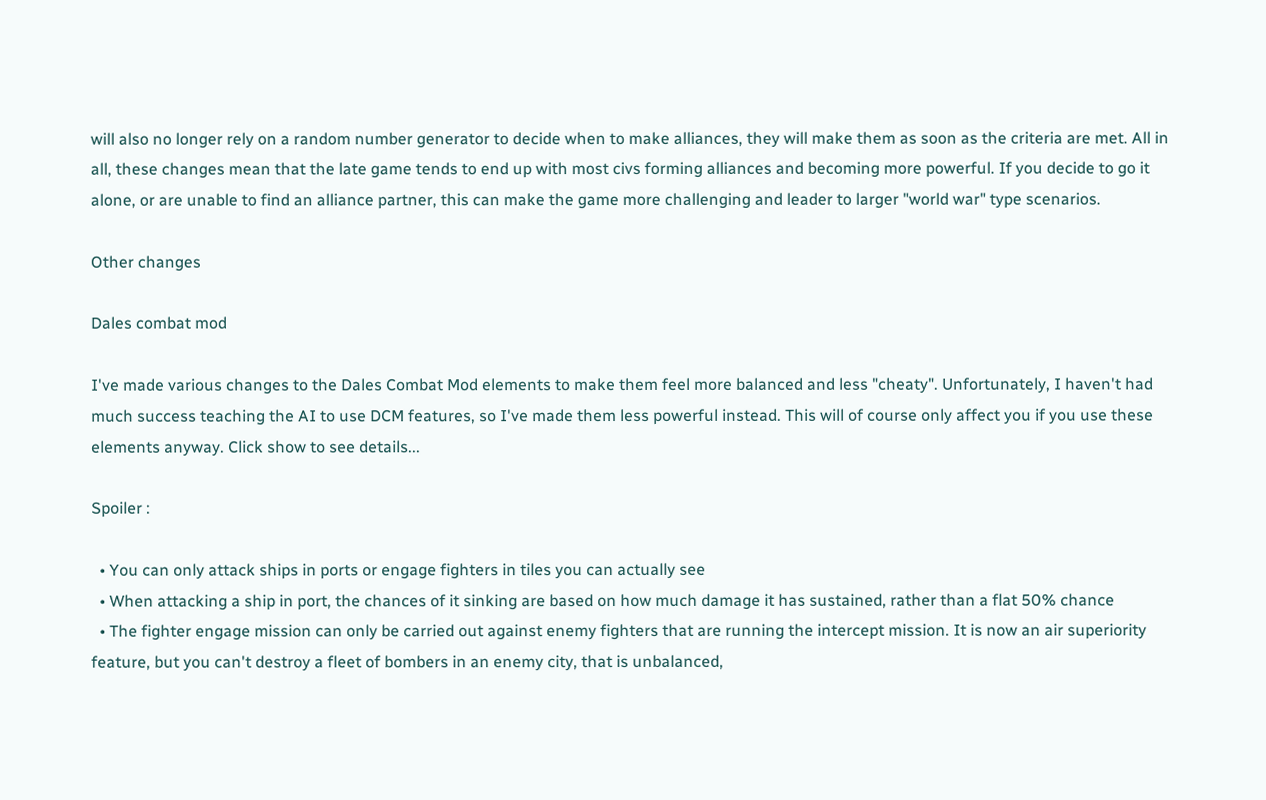will also no longer rely on a random number generator to decide when to make alliances, they will make them as soon as the criteria are met. All in all, these changes mean that the late game tends to end up with most civs forming alliances and becoming more powerful. If you decide to go it alone, or are unable to find an alliance partner, this can make the game more challenging and leader to larger "world war" type scenarios.

Other changes

Dales combat mod

I've made various changes to the Dales Combat Mod elements to make them feel more balanced and less "cheaty". Unfortunately, I haven't had much success teaching the AI to use DCM features, so I've made them less powerful instead. This will of course only affect you if you use these elements anyway. Click show to see details...

Spoiler :

  • You can only attack ships in ports or engage fighters in tiles you can actually see
  • When attacking a ship in port, the chances of it sinking are based on how much damage it has sustained, rather than a flat 50% chance
  • The fighter engage mission can only be carried out against enemy fighters that are running the intercept mission. It is now an air superiority feature, but you can't destroy a fleet of bombers in an enemy city, that is unbalanced,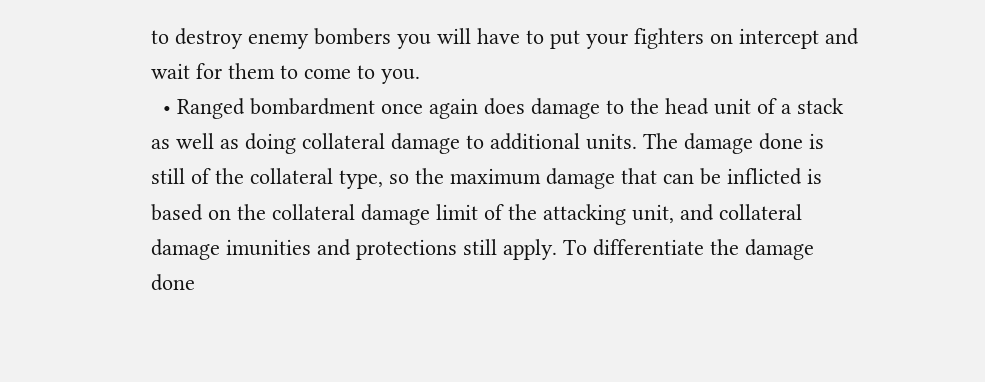to destroy enemy bombers you will have to put your fighters on intercept and wait for them to come to you.
  • Ranged bombardment once again does damage to the head unit of a stack as well as doing collateral damage to additional units. The damage done is still of the collateral type, so the maximum damage that can be inflicted is based on the collateral damage limit of the attacking unit, and collateral damage imunities and protections still apply. To differentiate the damage done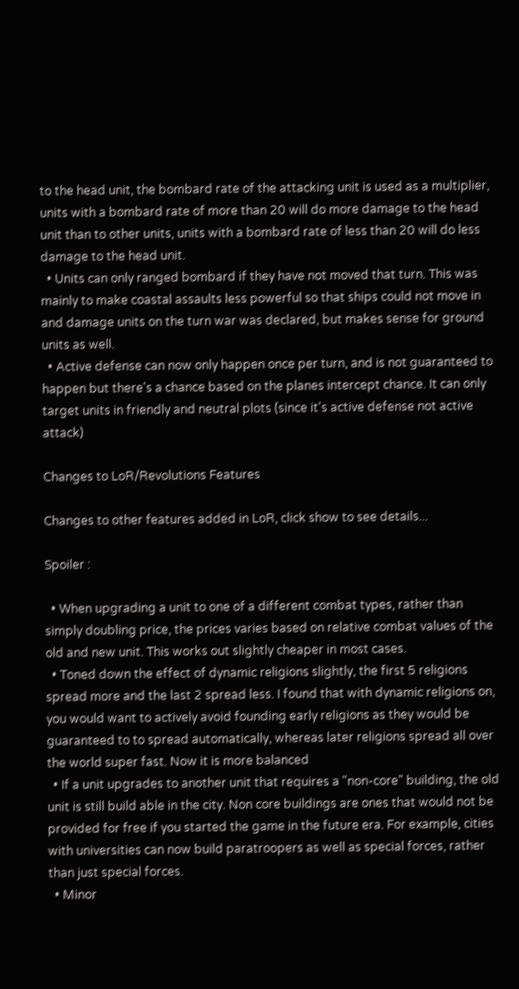to the head unit, the bombard rate of the attacking unit is used as a multiplier, units with a bombard rate of more than 20 will do more damage to the head unit than to other units, units with a bombard rate of less than 20 will do less damage to the head unit.
  • Units can only ranged bombard if they have not moved that turn. This was mainly to make coastal assaults less powerful so that ships could not move in and damage units on the turn war was declared, but makes sense for ground units as well.
  • Active defense can now only happen once per turn, and is not guaranteed to happen but there's a chance based on the planes intercept chance. It can only target units in friendly and neutral plots (since it's active defense not active attack)

Changes to LoR/Revolutions Features

Changes to other features added in LoR, click show to see details...

Spoiler :

  • When upgrading a unit to one of a different combat types, rather than simply doubling price, the prices varies based on relative combat values of the old and new unit. This works out slightly cheaper in most cases.
  • Toned down the effect of dynamic religions slightly, the first 5 religions spread more and the last 2 spread less. I found that with dynamic religions on, you would want to actively avoid founding early religions as they would be guaranteed to to spread automatically, whereas later religions spread all over the world super fast. Now it is more balanced
  • If a unit upgrades to another unit that requires a "non-core" building, the old unit is still build able in the city. Non core buildings are ones that would not be provided for free if you started the game in the future era. For example, cities with universities can now build paratroopers as well as special forces, rather than just special forces.
  • Minor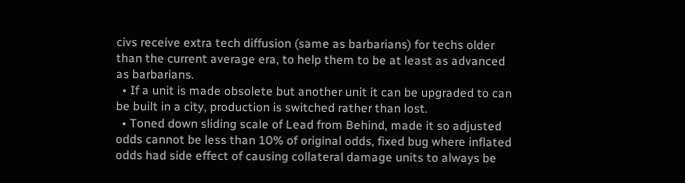civs receive extra tech diffusion (same as barbarians) for techs older than the current average era, to help them to be at least as advanced as barbarians.
  • If a unit is made obsolete but another unit it can be upgraded to can be built in a city, production is switched rather than lost.
  • Toned down sliding scale of Lead from Behind, made it so adjusted odds cannot be less than 10% of original odds, fixed bug where inflated odds had side effect of causing collateral damage units to always be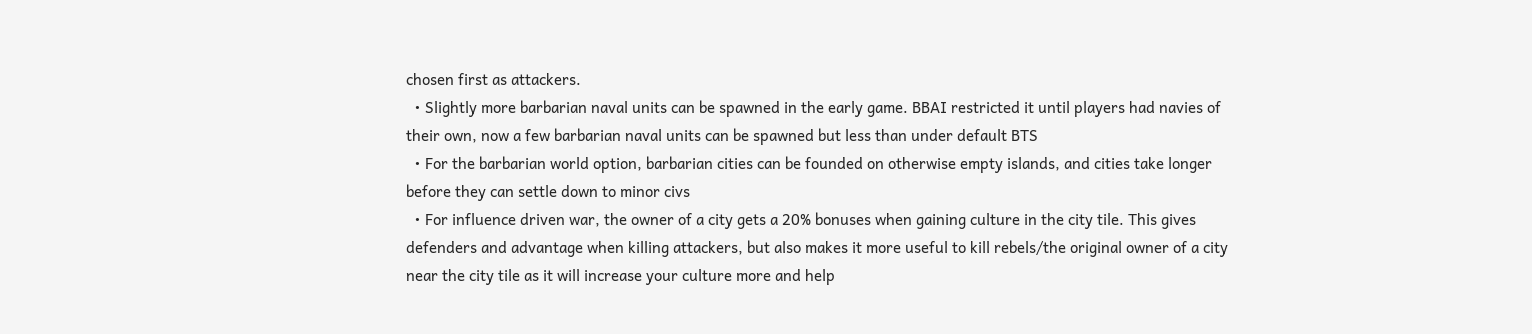chosen first as attackers.
  • Slightly more barbarian naval units can be spawned in the early game. BBAI restricted it until players had navies of their own, now a few barbarian naval units can be spawned but less than under default BTS
  • For the barbarian world option, barbarian cities can be founded on otherwise empty islands, and cities take longer before they can settle down to minor civs
  • For influence driven war, the owner of a city gets a 20% bonuses when gaining culture in the city tile. This gives defenders and advantage when killing attackers, but also makes it more useful to kill rebels/the original owner of a city near the city tile as it will increase your culture more and help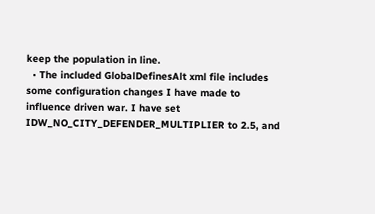keep the population in line.
  • The included GlobalDefinesAlt xml file includes some configuration changes I have made to influence driven war. I have set IDW_NO_CITY_DEFENDER_MULTIPLIER to 2.5, and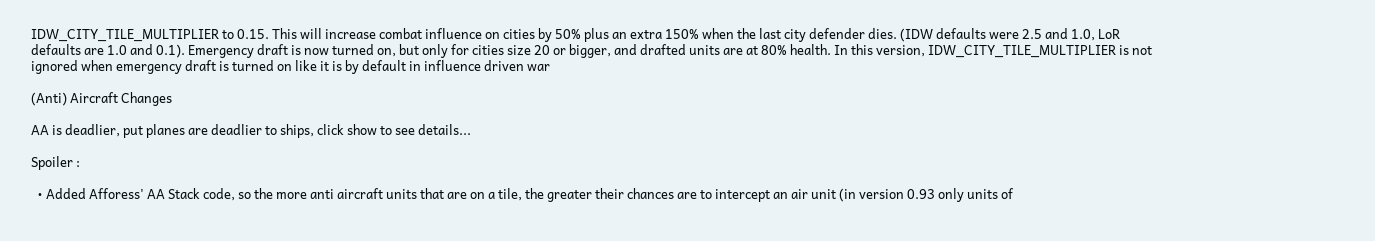IDW_CITY_TILE_MULTIPLIER to 0.15. This will increase combat influence on cities by 50% plus an extra 150% when the last city defender dies. (IDW defaults were 2.5 and 1.0, LoR defaults are 1.0 and 0.1). Emergency draft is now turned on, but only for cities size 20 or bigger, and drafted units are at 80% health. In this version, IDW_CITY_TILE_MULTIPLIER is not ignored when emergency draft is turned on like it is by default in influence driven war

(Anti) Aircraft Changes

AA is deadlier, put planes are deadlier to ships, click show to see details...

Spoiler :

  • Added Afforess' AA Stack code, so the more anti aircraft units that are on a tile, the greater their chances are to intercept an air unit (in version 0.93 only units of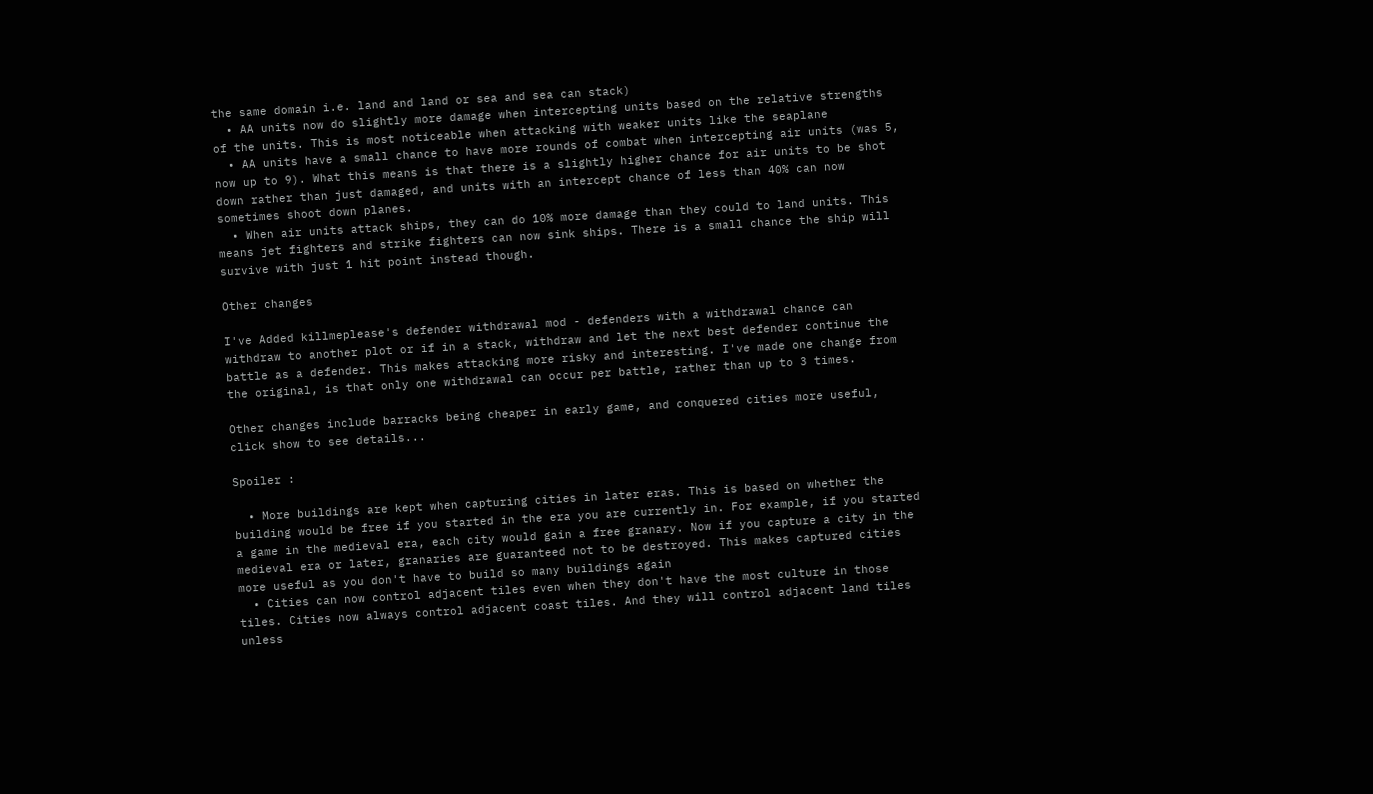the same domain i.e. land and land or sea and sea can stack)
  • AA units now do slightly more damage when intercepting units based on the relative strengths of the units. This is most noticeable when attacking with weaker units like the seaplane
  • AA units have a small chance to have more rounds of combat when intercepting air units (was 5, now up to 9). What this means is that there is a slightly higher chance for air units to be shot down rather than just damaged, and units with an intercept chance of less than 40% can now sometimes shoot down planes.
  • When air units attack ships, they can do 10% more damage than they could to land units. This means jet fighters and strike fighters can now sink ships. There is a small chance the ship will survive with just 1 hit point instead though.

Other changes

I've Added killmeplease's defender withdrawal mod - defenders with a withdrawal chance can withdraw to another plot or if in a stack, withdraw and let the next best defender continue the battle as a defender. This makes attacking more risky and interesting. I've made one change from the original, is that only one withdrawal can occur per battle, rather than up to 3 times.

Other changes include barracks being cheaper in early game, and conquered cities more useful, click show to see details...

Spoiler :

  • More buildings are kept when capturing cities in later eras. This is based on whether the building would be free if you started in the era you are currently in. For example, if you started a game in the medieval era, each city would gain a free granary. Now if you capture a city in the medieval era or later, granaries are guaranteed not to be destroyed. This makes captured cities more useful as you don't have to build so many buildings again
  • Cities can now control adjacent tiles even when they don't have the most culture in those tiles. Cities now always control adjacent coast tiles. And they will control adjacent land tiles unless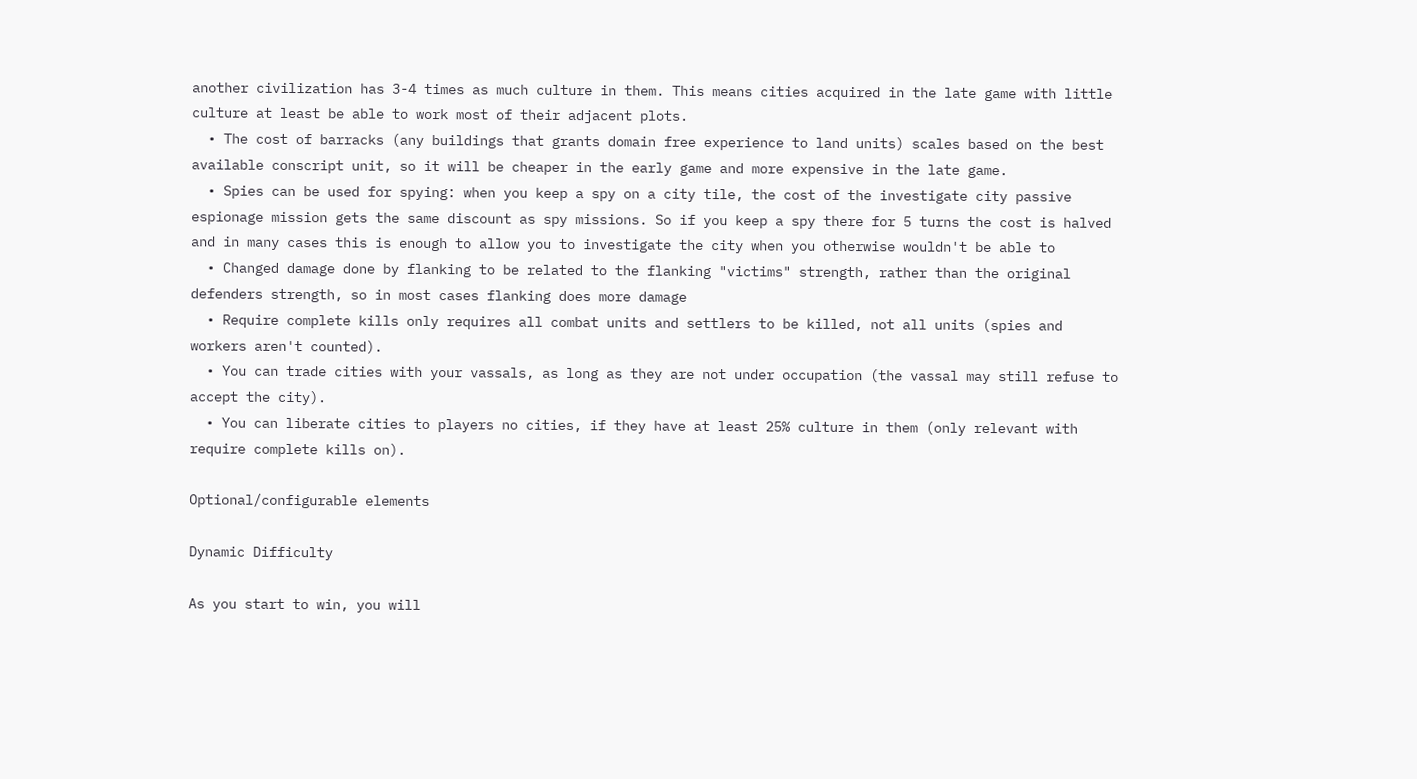another civilization has 3-4 times as much culture in them. This means cities acquired in the late game with little culture at least be able to work most of their adjacent plots.
  • The cost of barracks (any buildings that grants domain free experience to land units) scales based on the best available conscript unit, so it will be cheaper in the early game and more expensive in the late game.
  • Spies can be used for spying: when you keep a spy on a city tile, the cost of the investigate city passive espionage mission gets the same discount as spy missions. So if you keep a spy there for 5 turns the cost is halved and in many cases this is enough to allow you to investigate the city when you otherwise wouldn't be able to
  • Changed damage done by flanking to be related to the flanking "victims" strength, rather than the original defenders strength, so in most cases flanking does more damage
  • Require complete kills only requires all combat units and settlers to be killed, not all units (spies and workers aren't counted).
  • You can trade cities with your vassals, as long as they are not under occupation (the vassal may still refuse to accept the city).
  • You can liberate cities to players no cities, if they have at least 25% culture in them (only relevant with require complete kills on).

Optional/configurable elements

Dynamic Difficulty

As you start to win, you will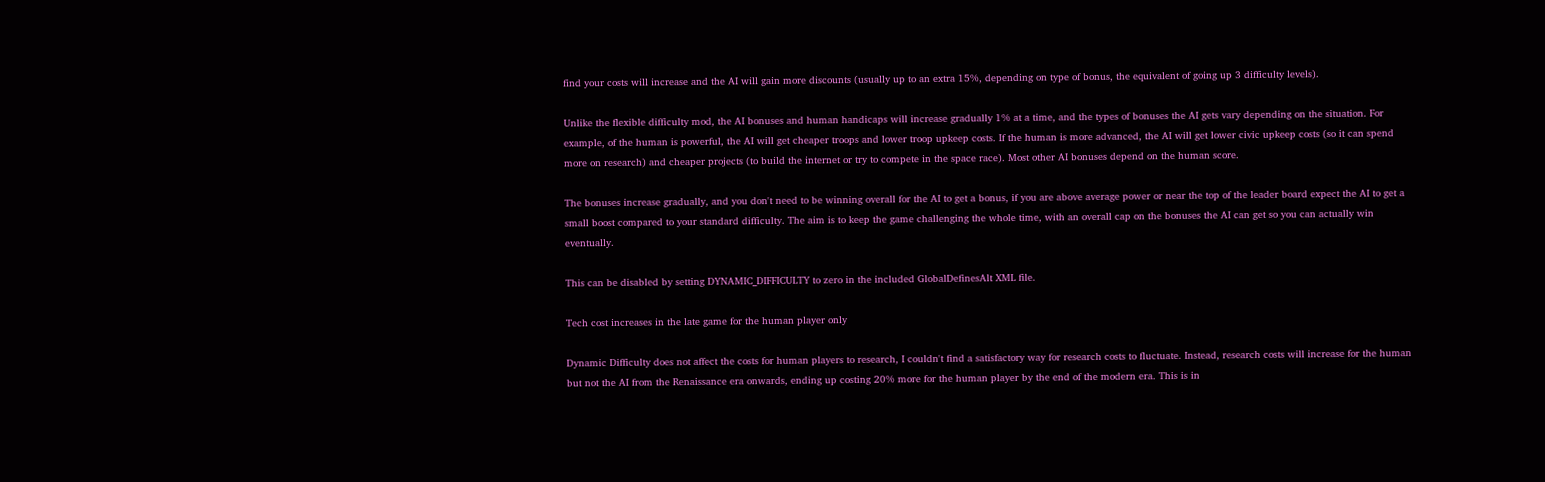find your costs will increase and the AI will gain more discounts (usually up to an extra 15%, depending on type of bonus, the equivalent of going up 3 difficulty levels).

Unlike the flexible difficulty mod, the AI bonuses and human handicaps will increase gradually 1% at a time, and the types of bonuses the AI gets vary depending on the situation. For example, of the human is powerful, the AI will get cheaper troops and lower troop upkeep costs. If the human is more advanced, the AI will get lower civic upkeep costs (so it can spend more on research) and cheaper projects (to build the internet or try to compete in the space race). Most other AI bonuses depend on the human score.

The bonuses increase gradually, and you don't need to be winning overall for the AI to get a bonus, if you are above average power or near the top of the leader board expect the AI to get a small boost compared to your standard difficulty. The aim is to keep the game challenging the whole time, with an overall cap on the bonuses the AI can get so you can actually win eventually.

This can be disabled by setting DYNAMIC_DIFFICULTY to zero in the included GlobalDefinesAlt XML file.

Tech cost increases in the late game for the human player only

Dynamic Difficulty does not affect the costs for human players to research, I couldn't find a satisfactory way for research costs to fluctuate. Instead, research costs will increase for the human but not the AI from the Renaissance era onwards, ending up costing 20% more for the human player by the end of the modern era. This is in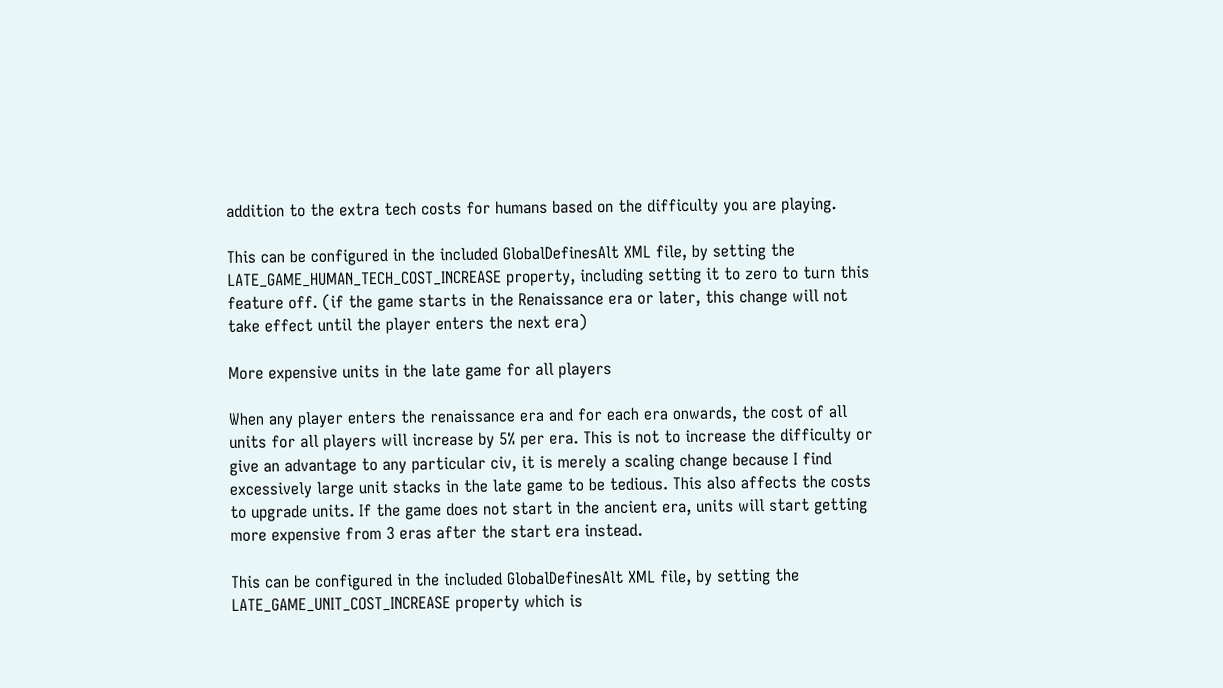addition to the extra tech costs for humans based on the difficulty you are playing.

This can be configured in the included GlobalDefinesAlt XML file, by setting the LATE_GAME_HUMAN_TECH_COST_INCREASE property, including setting it to zero to turn this feature off. (if the game starts in the Renaissance era or later, this change will not take effect until the player enters the next era)

More expensive units in the late game for all players

When any player enters the renaissance era and for each era onwards, the cost of all units for all players will increase by 5% per era. This is not to increase the difficulty or give an advantage to any particular civ, it is merely a scaling change because I find excessively large unit stacks in the late game to be tedious. This also affects the costs to upgrade units. If the game does not start in the ancient era, units will start getting more expensive from 3 eras after the start era instead.

This can be configured in the included GlobalDefinesAlt XML file, by setting the LATE_GAME_UNIT_COST_INCREASE property which is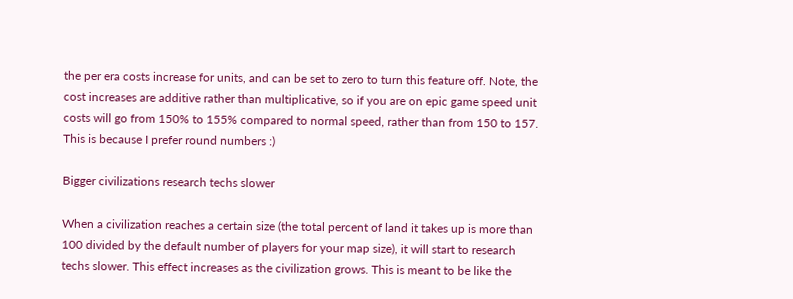the per era costs increase for units, and can be set to zero to turn this feature off. Note, the cost increases are additive rather than multiplicative, so if you are on epic game speed unit costs will go from 150% to 155% compared to normal speed, rather than from 150 to 157. This is because I prefer round numbers :)

Bigger civilizations research techs slower

When a civilization reaches a certain size (the total percent of land it takes up is more than 100 divided by the default number of players for your map size), it will start to research techs slower. This effect increases as the civilization grows. This is meant to be like the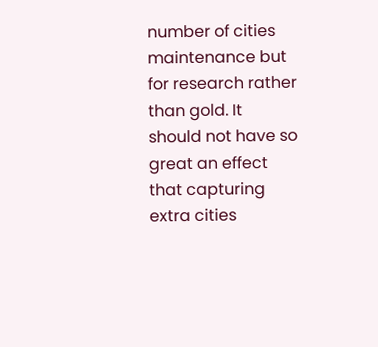number of cities maintenance but for research rather than gold. It should not have so great an effect that capturing extra cities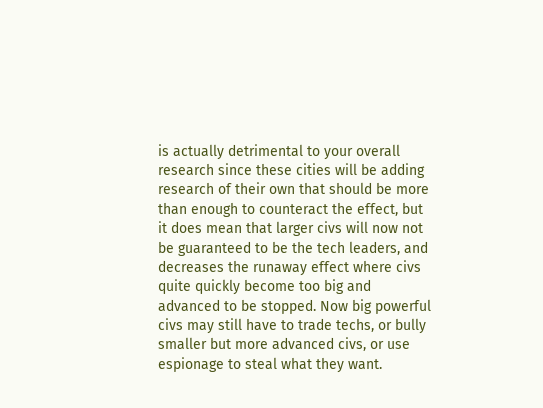is actually detrimental to your overall research since these cities will be adding research of their own that should be more than enough to counteract the effect, but it does mean that larger civs will now not be guaranteed to be the tech leaders, and decreases the runaway effect where civs quite quickly become too big and advanced to be stopped. Now big powerful civs may still have to trade techs, or bully smaller but more advanced civs, or use espionage to steal what they want.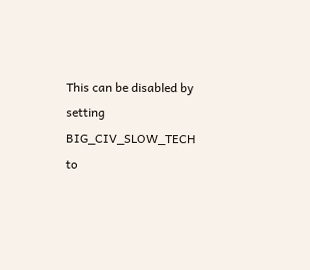This can be disabled by setting BIG_CIV_SLOW_TECH to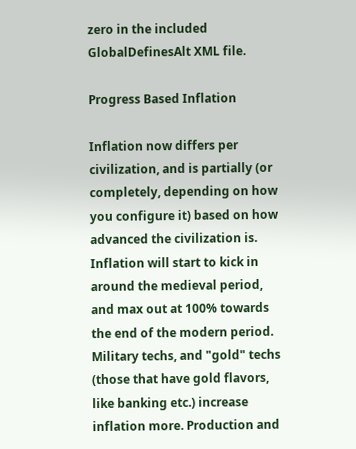zero in the included GlobalDefinesAlt XML file.

Progress Based Inflation

Inflation now differs per civilization, and is partially (or completely, depending on how you configure it) based on how advanced the civilization is. Inflation will start to kick in around the medieval period, and max out at 100% towards the end of the modern period. Military techs, and "gold" techs (those that have gold flavors, like banking etc.) increase inflation more. Production and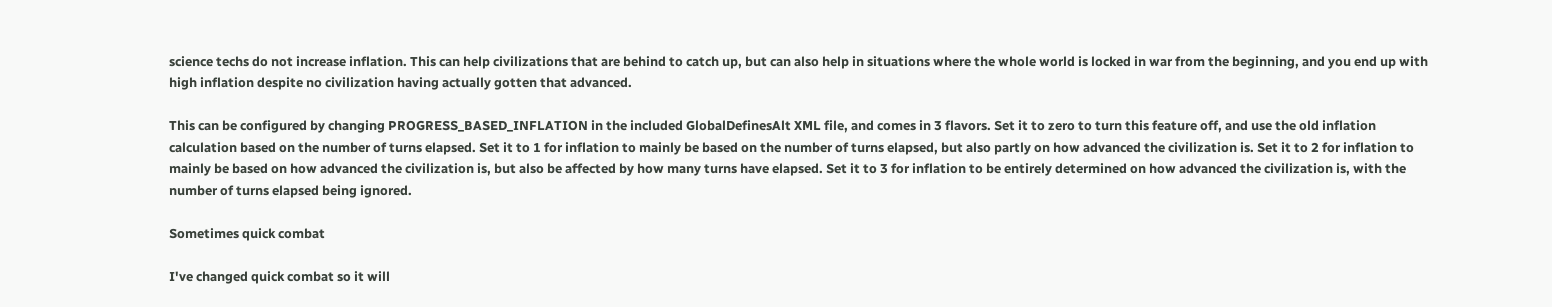science techs do not increase inflation. This can help civilizations that are behind to catch up, but can also help in situations where the whole world is locked in war from the beginning, and you end up with high inflation despite no civilization having actually gotten that advanced.

This can be configured by changing PROGRESS_BASED_INFLATION in the included GlobalDefinesAlt XML file, and comes in 3 flavors. Set it to zero to turn this feature off, and use the old inflation calculation based on the number of turns elapsed. Set it to 1 for inflation to mainly be based on the number of turns elapsed, but also partly on how advanced the civilization is. Set it to 2 for inflation to mainly be based on how advanced the civilization is, but also be affected by how many turns have elapsed. Set it to 3 for inflation to be entirely determined on how advanced the civilization is, with the number of turns elapsed being ignored.

Sometimes quick combat

I've changed quick combat so it will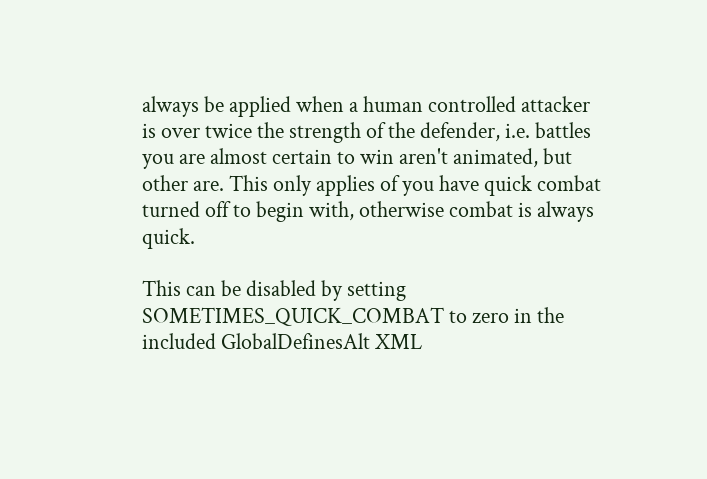always be applied when a human controlled attacker is over twice the strength of the defender, i.e. battles you are almost certain to win aren't animated, but other are. This only applies of you have quick combat turned off to begin with, otherwise combat is always quick.

This can be disabled by setting SOMETIMES_QUICK_COMBAT to zero in the included GlobalDefinesAlt XML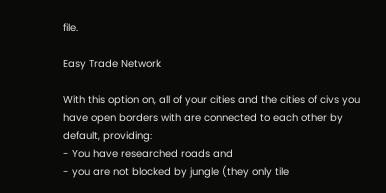file.

Easy Trade Network

With this option on, all of your cities and the cities of civs you have open borders with are connected to each other by default, providing:
- You have researched roads and
- you are not blocked by jungle (they only tile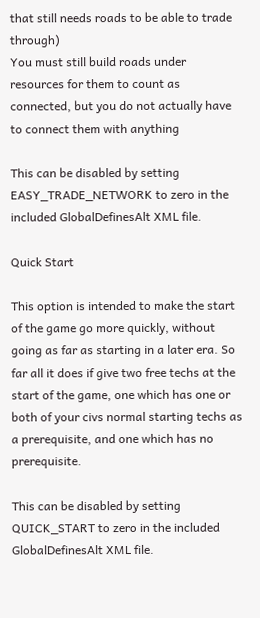that still needs roads to be able to trade through)
You must still build roads under resources for them to count as connected, but you do not actually have to connect them with anything

This can be disabled by setting EASY_TRADE_NETWORK to zero in the included GlobalDefinesAlt XML file.

Quick Start

This option is intended to make the start of the game go more quickly, without going as far as starting in a later era. So far all it does if give two free techs at the start of the game, one which has one or both of your civs normal starting techs as a prerequisite, and one which has no prerequisite.

This can be disabled by setting QUICK_START to zero in the included GlobalDefinesAlt XML file.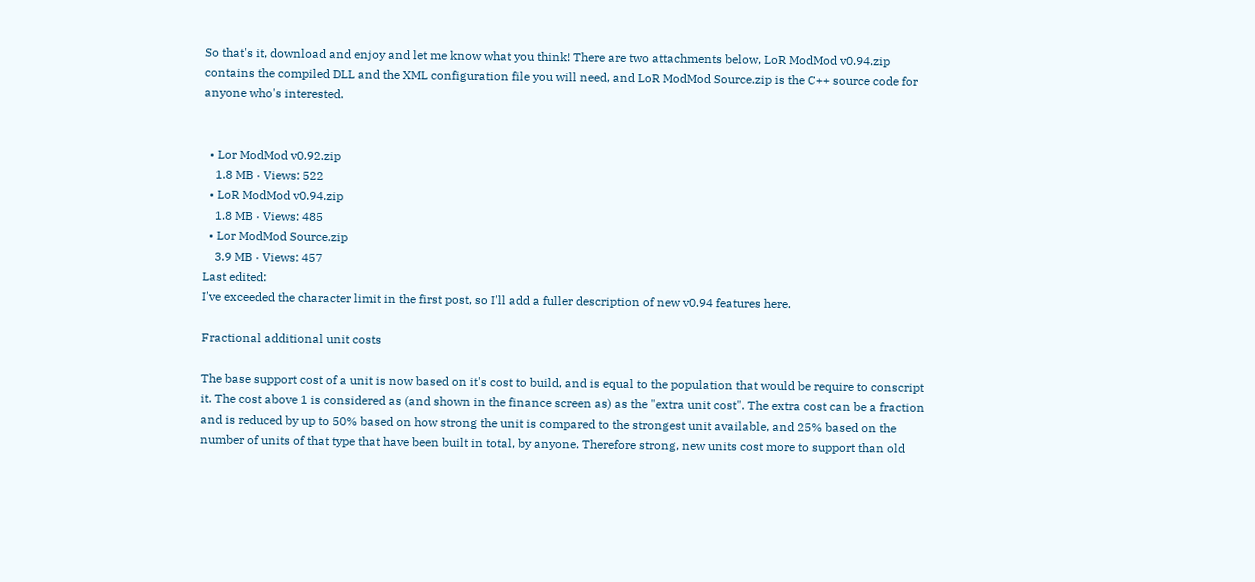So that's it, download and enjoy and let me know what you think! There are two attachments below, LoR ModMod v0.94.zip contains the compiled DLL and the XML configuration file you will need, and LoR ModMod Source.zip is the C++ source code for anyone who's interested.


  • Lor ModMod v0.92.zip
    1.8 MB · Views: 522
  • LoR ModMod v0.94.zip
    1.8 MB · Views: 485
  • Lor ModMod Source.zip
    3.9 MB · Views: 457
Last edited:
I've exceeded the character limit in the first post, so I'll add a fuller description of new v0.94 features here.

Fractional additional unit costs

The base support cost of a unit is now based on it's cost to build, and is equal to the population that would be require to conscript it. The cost above 1 is considered as (and shown in the finance screen as) as the "extra unit cost". The extra cost can be a fraction and is reduced by up to 50% based on how strong the unit is compared to the strongest unit available, and 25% based on the number of units of that type that have been built in total, by anyone. Therefore strong, new units cost more to support than old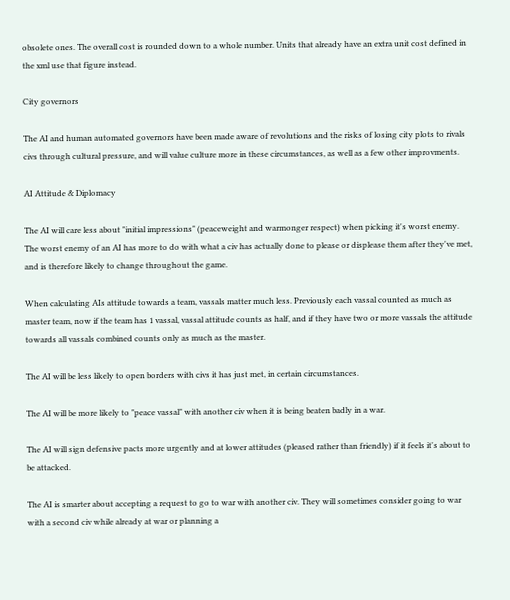obsolete ones. The overall cost is rounded down to a whole number. Units that already have an extra unit cost defined in the xml use that figure instead.

City governors

The AI and human automated governors have been made aware of revolutions and the risks of losing city plots to rivals civs through cultural pressure, and will value culture more in these circumstances, as well as a few other improvments.

AI Attitude & Diplomacy

The AI will care less about "initial impressions" (peaceweight and warmonger respect) when picking it's worst enemy. The worst enemy of an AI has more to do with what a civ has actually done to please or displease them after they've met, and is therefore likely to change throughout the game.

When calculating AIs attitude towards a team, vassals matter much less. Previously each vassal counted as much as master team, now if the team has 1 vassal, vassal attitude counts as half, and if they have two or more vassals the attitude towards all vassals combined counts only as much as the master.

The AI will be less likely to open borders with civs it has just met, in certain circumstances.

The AI will be more likely to "peace vassal" with another civ when it is being beaten badly in a war.

The AI will sign defensive pacts more urgently and at lower attitudes (pleased rather than friendly) if it feels it's about to be attacked.

The AI is smarter about accepting a request to go to war with another civ. They will sometimes consider going to war with a second civ while already at war or planning a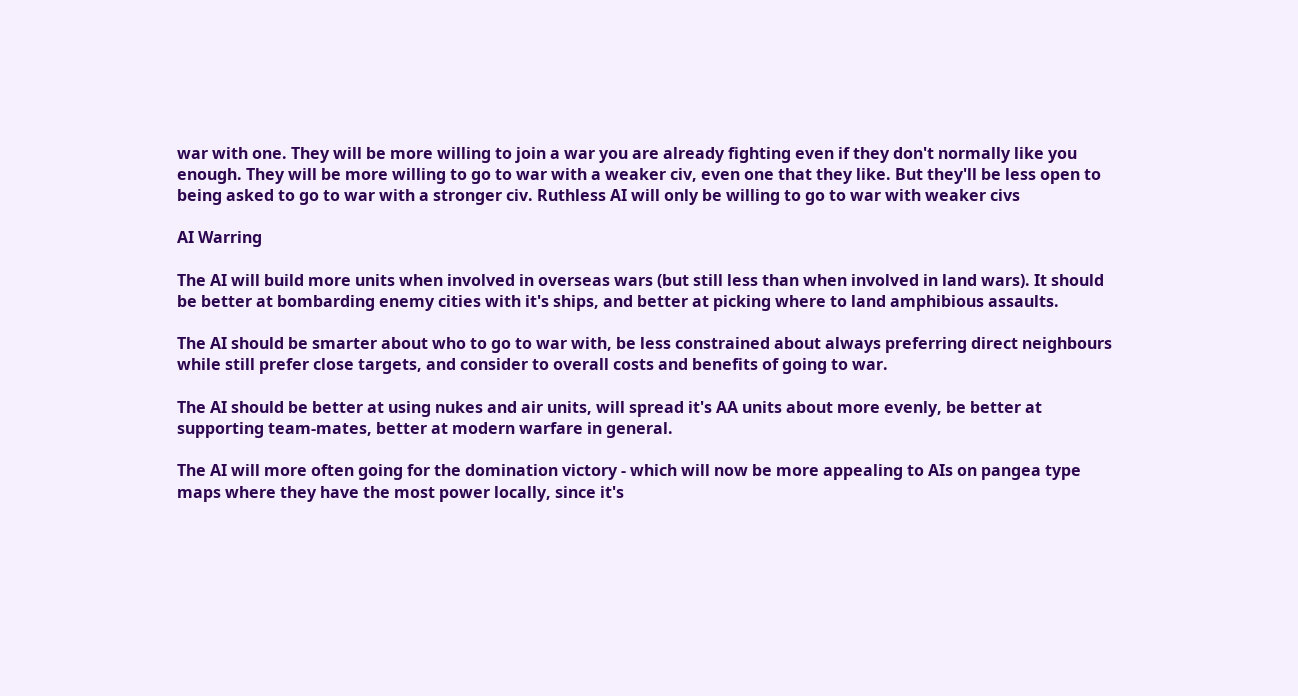war with one. They will be more willing to join a war you are already fighting even if they don't normally like you enough. They will be more willing to go to war with a weaker civ, even one that they like. But they'll be less open to being asked to go to war with a stronger civ. Ruthless AI will only be willing to go to war with weaker civs

AI Warring

The AI will build more units when involved in overseas wars (but still less than when involved in land wars). It should be better at bombarding enemy cities with it's ships, and better at picking where to land amphibious assaults.

The AI should be smarter about who to go to war with, be less constrained about always preferring direct neighbours while still prefer close targets, and consider to overall costs and benefits of going to war.

The AI should be better at using nukes and air units, will spread it's AA units about more evenly, be better at supporting team-mates, better at modern warfare in general.

The AI will more often going for the domination victory - which will now be more appealing to AIs on pangea type maps where they have the most power locally, since it's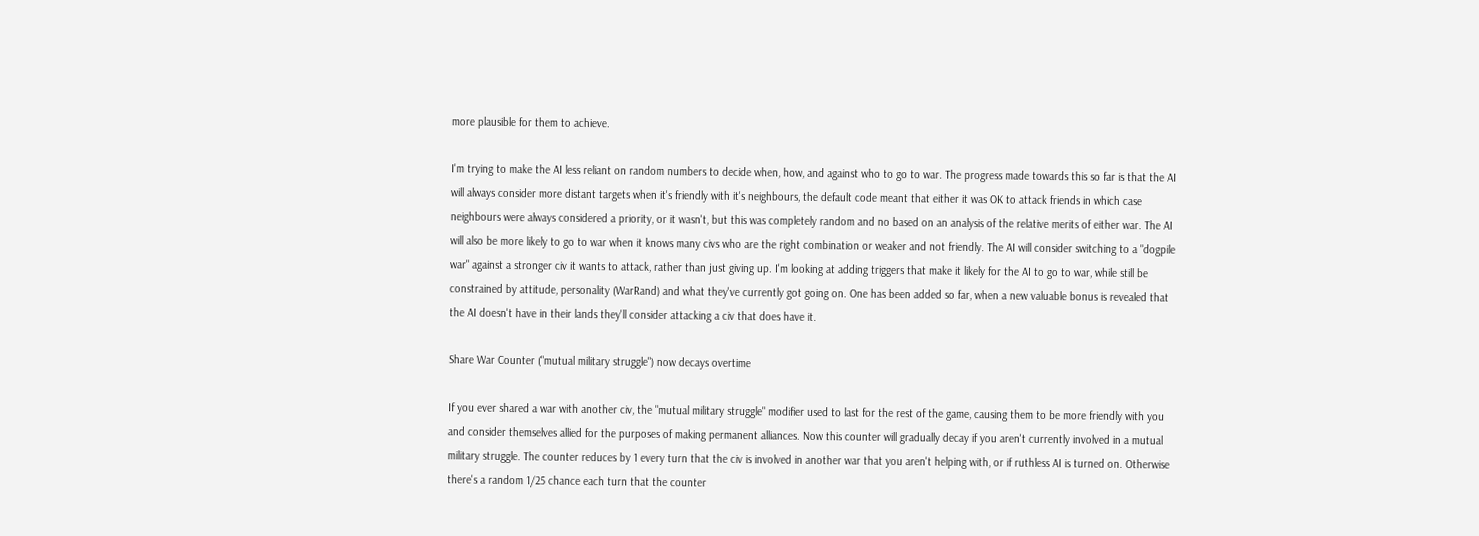more plausible for them to achieve.

I'm trying to make the AI less reliant on random numbers to decide when, how, and against who to go to war. The progress made towards this so far is that the AI will always consider more distant targets when it's friendly with it's neighbours, the default code meant that either it was OK to attack friends in which case neighbours were always considered a priority, or it wasn't, but this was completely random and no based on an analysis of the relative merits of either war. The AI will also be more likely to go to war when it knows many civs who are the right combination or weaker and not friendly. The AI will consider switching to a "dogpile war" against a stronger civ it wants to attack, rather than just giving up. I'm looking at adding triggers that make it likely for the AI to go to war, while still be constrained by attitude, personality (WarRand) and what they've currently got going on. One has been added so far, when a new valuable bonus is revealed that the AI doesn't have in their lands they'll consider attacking a civ that does have it.

Share War Counter ("mutual military struggle") now decays overtime

If you ever shared a war with another civ, the "mutual military struggle" modifier used to last for the rest of the game, causing them to be more friendly with you and consider themselves allied for the purposes of making permanent alliances. Now this counter will gradually decay if you aren't currently involved in a mutual military struggle. The counter reduces by 1 every turn that the civ is involved in another war that you aren't helping with, or if ruthless AI is turned on. Otherwise there's a random 1/25 chance each turn that the counter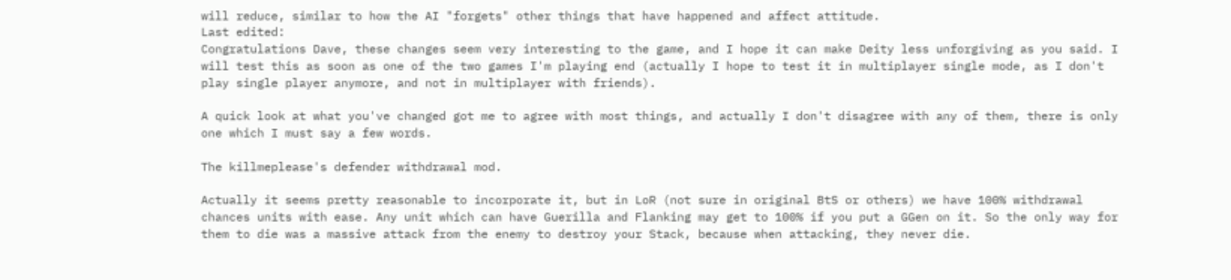will reduce, similar to how the AI "forgets" other things that have happened and affect attitude.
Last edited:
Congratulations Dave, these changes seem very interesting to the game, and I hope it can make Deity less unforgiving as you said. I will test this as soon as one of the two games I'm playing end (actually I hope to test it in multiplayer single mode, as I don't play single player anymore, and not in multiplayer with friends).

A quick look at what you've changed got me to agree with most things, and actually I don't disagree with any of them, there is only one which I must say a few words.

The killmeplease's defender withdrawal mod.

Actually it seems pretty reasonable to incorporate it, but in LoR (not sure in original BtS or others) we have 100% withdrawal chances units with ease. Any unit which can have Guerilla and Flanking may get to 100% if you put a GGen on it. So the only way for them to die was a massive attack from the enemy to destroy your Stack, because when attacking, they never die.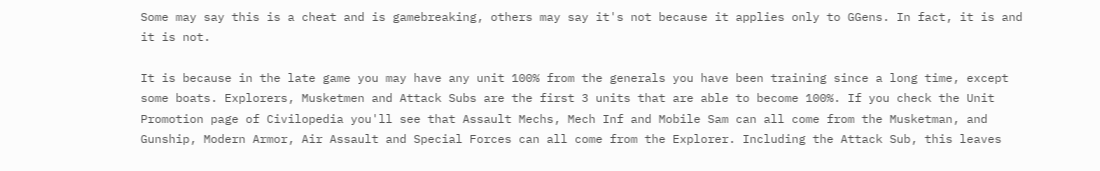Some may say this is a cheat and is gamebreaking, others may say it's not because it applies only to GGens. In fact, it is and it is not.

It is because in the late game you may have any unit 100% from the generals you have been training since a long time, except some boats. Explorers, Musketmen and Attack Subs are the first 3 units that are able to become 100%. If you check the Unit Promotion page of Civilopedia you'll see that Assault Mechs, Mech Inf and Mobile Sam can all come from the Musketman, and Gunship, Modern Armor, Air Assault and Special Forces can all come from the Explorer. Including the Attack Sub, this leaves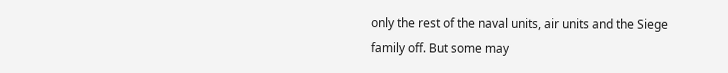only the rest of the naval units, air units and the Siege family off. But some may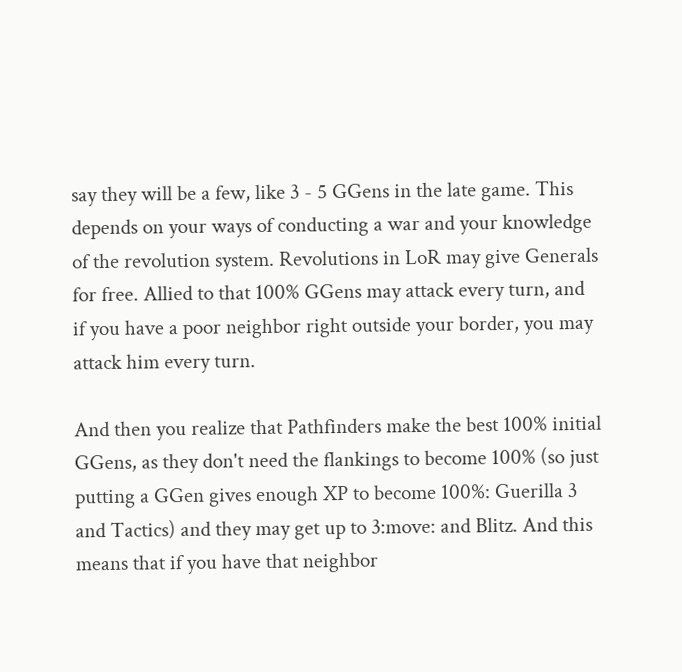say they will be a few, like 3 - 5 GGens in the late game. This depends on your ways of conducting a war and your knowledge of the revolution system. Revolutions in LoR may give Generals for free. Allied to that 100% GGens may attack every turn, and if you have a poor neighbor right outside your border, you may attack him every turn.

And then you realize that Pathfinders make the best 100% initial GGens, as they don't need the flankings to become 100% (so just putting a GGen gives enough XP to become 100%: Guerilla 3 and Tactics) and they may get up to 3:move: and Blitz. And this means that if you have that neighbor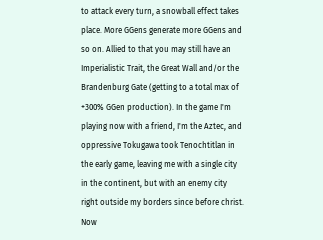to attack every turn, a snowball effect takes place. More GGens generate more GGens and so on. Allied to that you may still have an Imperialistic Trait, the Great Wall and/or the Brandenburg Gate (getting to a total max of +300% GGen production). In the game I'm playing now with a friend, I'm the Aztec, and oppressive Tokugawa took Tenochtitlan in the early game, leaving me with a single city in the continent, but with an enemy city right outside my borders since before christ. Now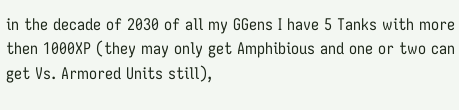in the decade of 2030 of all my GGens I have 5 Tanks with more then 1000XP (they may only get Amphibious and one or two can get Vs. Armored Units still),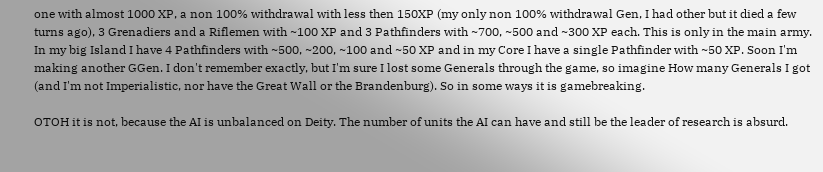one with almost 1000 XP, a non 100% withdrawal with less then 150XP (my only non 100% withdrawal Gen, I had other but it died a few turns ago), 3 Grenadiers and a Riflemen with ~100 XP and 3 Pathfinders with ~700, ~500 and ~300 XP each. This is only in the main army. In my big Island I have 4 Pathfinders with ~500, ~200, ~100 and ~50 XP and in my Core I have a single Pathfinder with ~50 XP. Soon I'm making another GGen. I don't remember exactly, but I'm sure I lost some Generals through the game, so imagine How many Generals I got (and I'm not Imperialistic, nor have the Great Wall or the Brandenburg). So in some ways it is gamebreaking.

OTOH it is not, because the AI is unbalanced on Deity. The number of units the AI can have and still be the leader of research is absurd.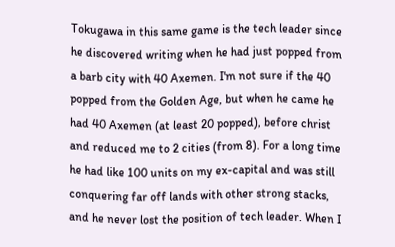Tokugawa in this same game is the tech leader since he discovered writing when he had just popped from a barb city with 40 Axemen. I'm not sure if the 40 popped from the Golden Age, but when he came he had 40 Axemen (at least 20 popped), before christ and reduced me to 2 cities (from 8). For a long time he had like 100 units on my ex-capital and was still conquering far off lands with other strong stacks, and he never lost the position of tech leader. When I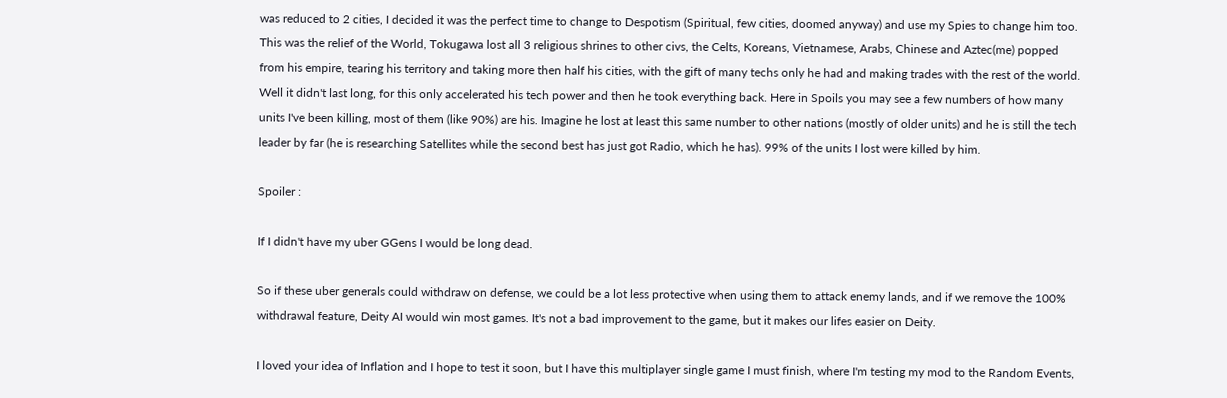was reduced to 2 cities, I decided it was the perfect time to change to Despotism (Spiritual, few cities, doomed anyway) and use my Spies to change him too. This was the relief of the World, Tokugawa lost all 3 religious shrines to other civs, the Celts, Koreans, Vietnamese, Arabs, Chinese and Aztec(me) popped from his empire, tearing his territory and taking more then half his cities, with the gift of many techs only he had and making trades with the rest of the world. Well it didn't last long, for this only accelerated his tech power and then he took everything back. Here in Spoils you may see a few numbers of how many units I've been killing, most of them (like 90%) are his. Imagine he lost at least this same number to other nations (mostly of older units) and he is still the tech leader by far (he is researching Satellites while the second best has just got Radio, which he has). 99% of the units I lost were killed by him.

Spoiler :

If I didn't have my uber GGens I would be long dead.

So if these uber generals could withdraw on defense, we could be a lot less protective when using them to attack enemy lands, and if we remove the 100% withdrawal feature, Deity AI would win most games. It's not a bad improvement to the game, but it makes our lifes easier on Deity.

I loved your idea of Inflation and I hope to test it soon, but I have this multiplayer single game I must finish, where I'm testing my mod to the Random Events,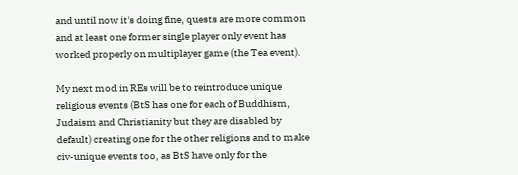and until now it's doing fine, quests are more common and at least one former single player only event has worked properly on multiplayer game (the Tea event).

My next mod in REs will be to reintroduce unique religious events (BtS has one for each of Buddhism, Judaism and Christianity but they are disabled by default) creating one for the other religions and to make civ-unique events too, as BtS have only for the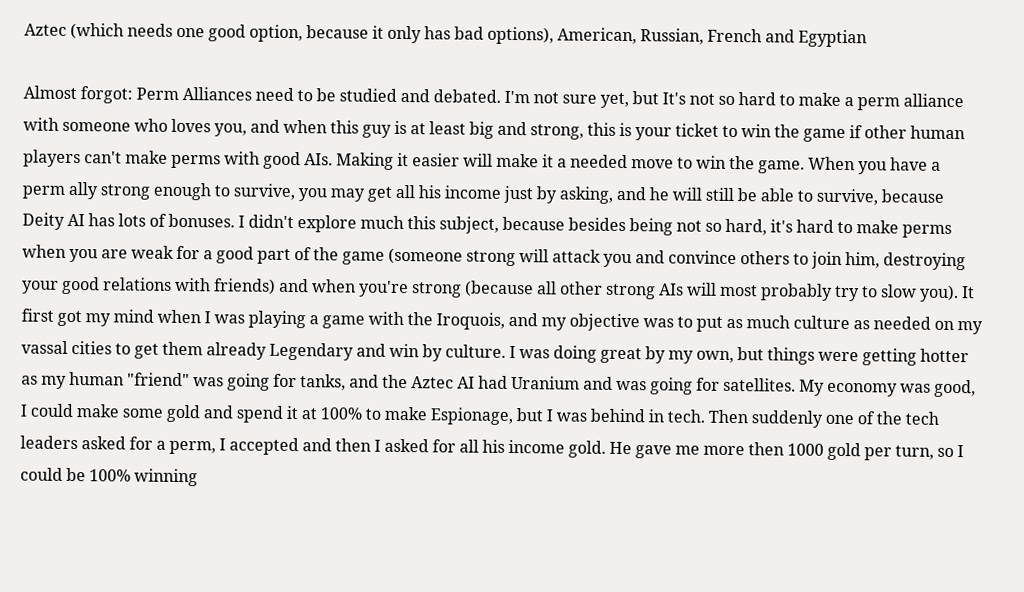Aztec (which needs one good option, because it only has bad options), American, Russian, French and Egyptian

Almost forgot: Perm Alliances need to be studied and debated. I'm not sure yet, but It's not so hard to make a perm alliance with someone who loves you, and when this guy is at least big and strong, this is your ticket to win the game if other human players can't make perms with good AIs. Making it easier will make it a needed move to win the game. When you have a perm ally strong enough to survive, you may get all his income just by asking, and he will still be able to survive, because Deity AI has lots of bonuses. I didn't explore much this subject, because besides being not so hard, it's hard to make perms when you are weak for a good part of the game (someone strong will attack you and convince others to join him, destroying your good relations with friends) and when you're strong (because all other strong AIs will most probably try to slow you). It first got my mind when I was playing a game with the Iroquois, and my objective was to put as much culture as needed on my vassal cities to get them already Legendary and win by culture. I was doing great by my own, but things were getting hotter as my human "friend" was going for tanks, and the Aztec AI had Uranium and was going for satellites. My economy was good, I could make some gold and spend it at 100% to make Espionage, but I was behind in tech. Then suddenly one of the tech leaders asked for a perm, I accepted and then I asked for all his income gold. He gave me more then 1000 gold per turn, so I could be 100% winning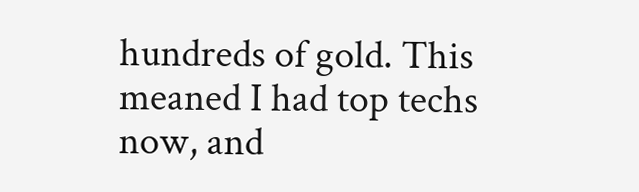hundreds of gold. This meaned I had top techs now, and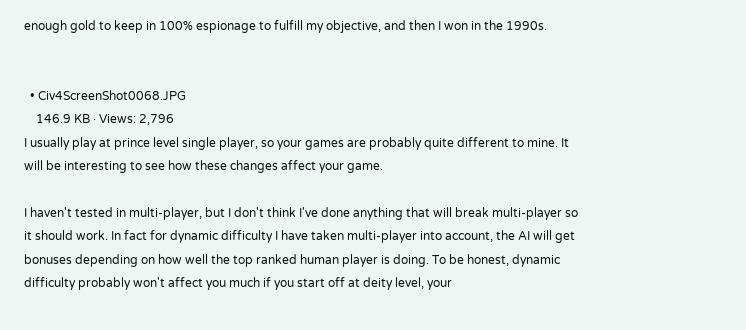enough gold to keep in 100% espionage to fulfill my objective, and then I won in the 1990s.


  • Civ4ScreenShot0068.JPG
    146.9 KB · Views: 2,796
I usually play at prince level single player, so your games are probably quite different to mine. It will be interesting to see how these changes affect your game.

I haven't tested in multi-player, but I don't think I've done anything that will break multi-player so it should work. In fact for dynamic difficulty I have taken multi-player into account, the AI will get bonuses depending on how well the top ranked human player is doing. To be honest, dynamic difficulty probably won't affect you much if you start off at deity level, your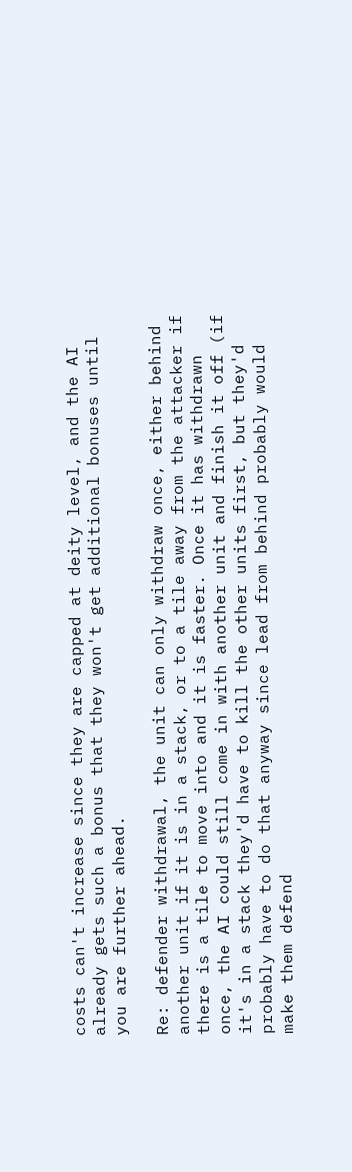costs can't increase since they are capped at deity level, and the AI already gets such a bonus that they won't get additional bonuses until you are further ahead.

Re: defender withdrawal, the unit can only withdraw once, either behind another unit if it is in a stack, or to a tile away from the attacker if there is a tile to move into and it is faster. Once it has withdrawn once, the AI could still come in with another unit and finish it off (if it's in a stack they'd have to kill the other units first, but they'd probably have to do that anyway since lead from behind probably would make them defend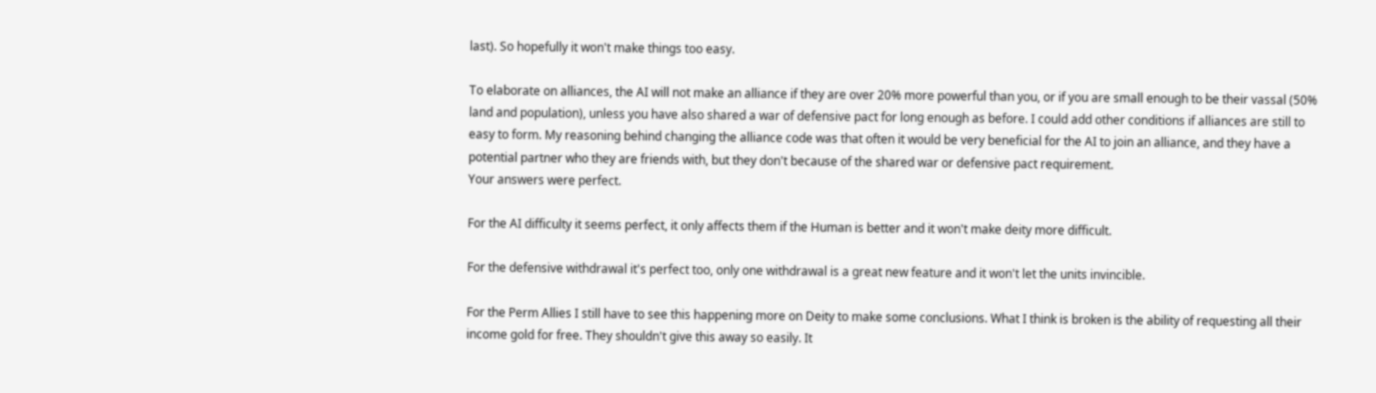last). So hopefully it won't make things too easy.

To elaborate on alliances, the AI will not make an alliance if they are over 20% more powerful than you, or if you are small enough to be their vassal (50% land and population), unless you have also shared a war of defensive pact for long enough as before. I could add other conditions if alliances are still to easy to form. My reasoning behind changing the alliance code was that often it would be very beneficial for the AI to join an alliance, and they have a potential partner who they are friends with, but they don't because of the shared war or defensive pact requirement.
Your answers were perfect.

For the AI difficulty it seems perfect, it only affects them if the Human is better and it won't make deity more difficult.

For the defensive withdrawal it's perfect too, only one withdrawal is a great new feature and it won't let the units invincible.

For the Perm Allies I still have to see this happening more on Deity to make some conclusions. What I think is broken is the ability of requesting all their income gold for free. They shouldn't give this away so easily. It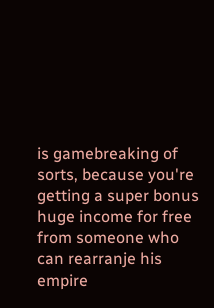is gamebreaking of sorts, because you're getting a super bonus huge income for free from someone who can rearranje his empire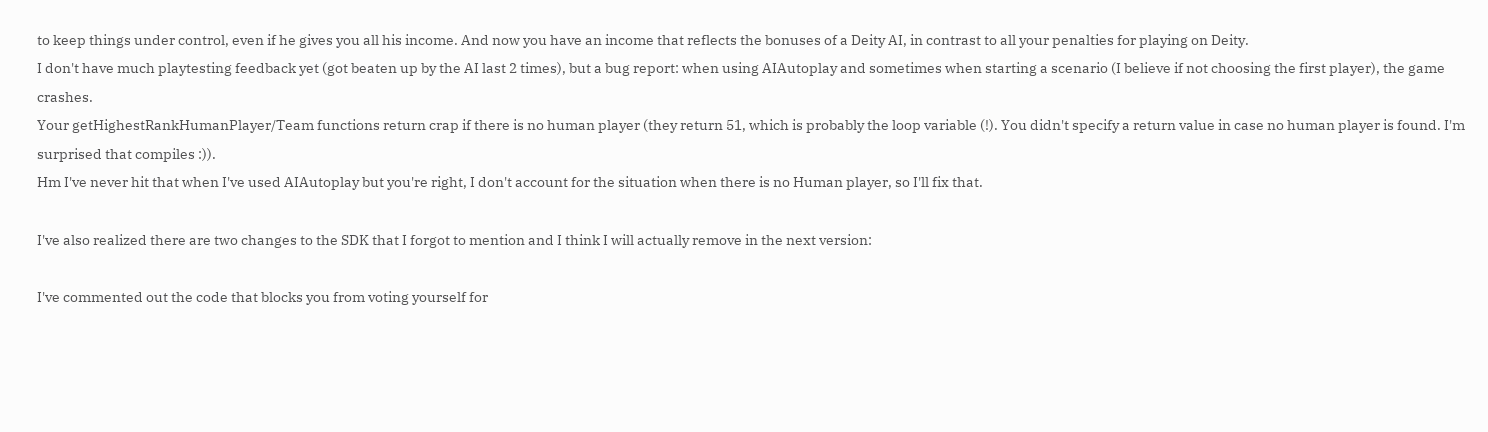to keep things under control, even if he gives you all his income. And now you have an income that reflects the bonuses of a Deity AI, in contrast to all your penalties for playing on Deity.
I don't have much playtesting feedback yet (got beaten up by the AI last 2 times), but a bug report: when using AIAutoplay and sometimes when starting a scenario (I believe if not choosing the first player), the game crashes.
Your getHighestRankHumanPlayer/Team functions return crap if there is no human player (they return 51, which is probably the loop variable (!). You didn't specify a return value in case no human player is found. I'm surprised that compiles :)).
Hm I've never hit that when I've used AIAutoplay but you're right, I don't account for the situation when there is no Human player, so I'll fix that.

I've also realized there are two changes to the SDK that I forgot to mention and I think I will actually remove in the next version:

I've commented out the code that blocks you from voting yourself for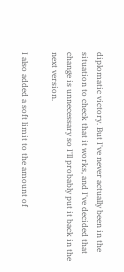diplomatic victory. But I've never actually been in the situation to check that it works, and I've decided that change is unnecessary so I'll probably put it back in the next version.

I also added a soft limit to the amount of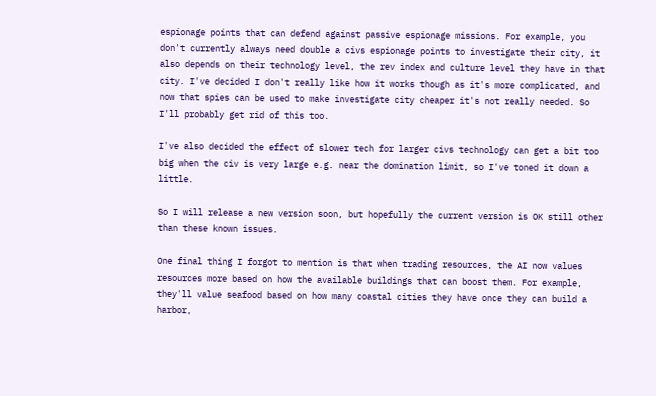espionage points that can defend against passive espionage missions. For example, you don't currently always need double a civs espionage points to investigate their city, it also depends on their technology level, the rev index and culture level they have in that city. I've decided I don't really like how it works though as it's more complicated, and now that spies can be used to make investigate city cheaper it's not really needed. So I'll probably get rid of this too.

I've also decided the effect of slower tech for larger civs technology can get a bit too big when the civ is very large e.g. near the domination limit, so I've toned it down a little.

So I will release a new version soon, but hopefully the current version is OK still other than these known issues.

One final thing I forgot to mention is that when trading resources, the AI now values resources more based on how the available buildings that can boost them. For example, they'll value seafood based on how many coastal cities they have once they can build a harbor,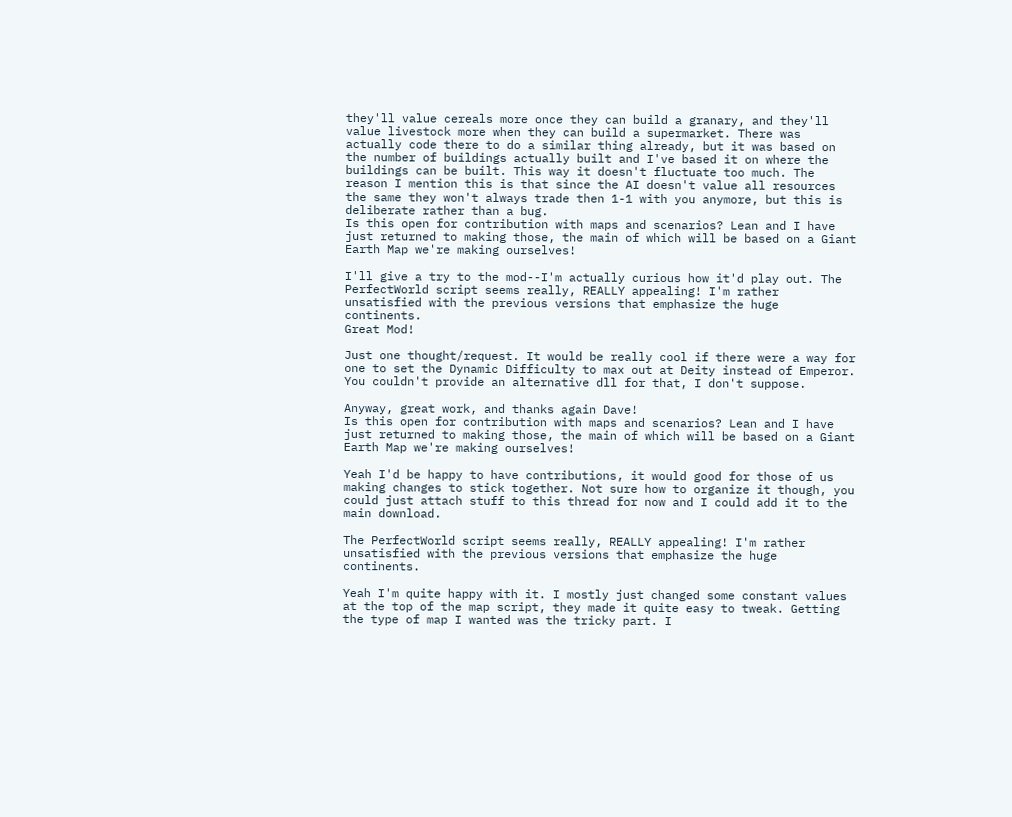they'll value cereals more once they can build a granary, and they'll value livestock more when they can build a supermarket. There was actually code there to do a similar thing already, but it was based on the number of buildings actually built and I've based it on where the buildings can be built. This way it doesn't fluctuate too much. The reason I mention this is that since the AI doesn't value all resources the same they won't always trade then 1-1 with you anymore, but this is deliberate rather than a bug.
Is this open for contribution with maps and scenarios? Lean and I have just returned to making those, the main of which will be based on a Giant Earth Map we're making ourselves!

I'll give a try to the mod--I'm actually curious how it'd play out. The PerfectWorld script seems really, REALLY appealing! I'm rather unsatisfied with the previous versions that emphasize the huge continents.
Great Mod!

Just one thought/request. It would be really cool if there were a way for one to set the Dynamic Difficulty to max out at Deity instead of Emperor. You couldn't provide an alternative dll for that, I don't suppose.

Anyway, great work, and thanks again Dave!
Is this open for contribution with maps and scenarios? Lean and I have just returned to making those, the main of which will be based on a Giant Earth Map we're making ourselves!

Yeah I'd be happy to have contributions, it would good for those of us making changes to stick together. Not sure how to organize it though, you could just attach stuff to this thread for now and I could add it to the main download.

The PerfectWorld script seems really, REALLY appealing! I'm rather unsatisfied with the previous versions that emphasize the huge continents.

Yeah I'm quite happy with it. I mostly just changed some constant values at the top of the map script, they made it quite easy to tweak. Getting the type of map I wanted was the tricky part. I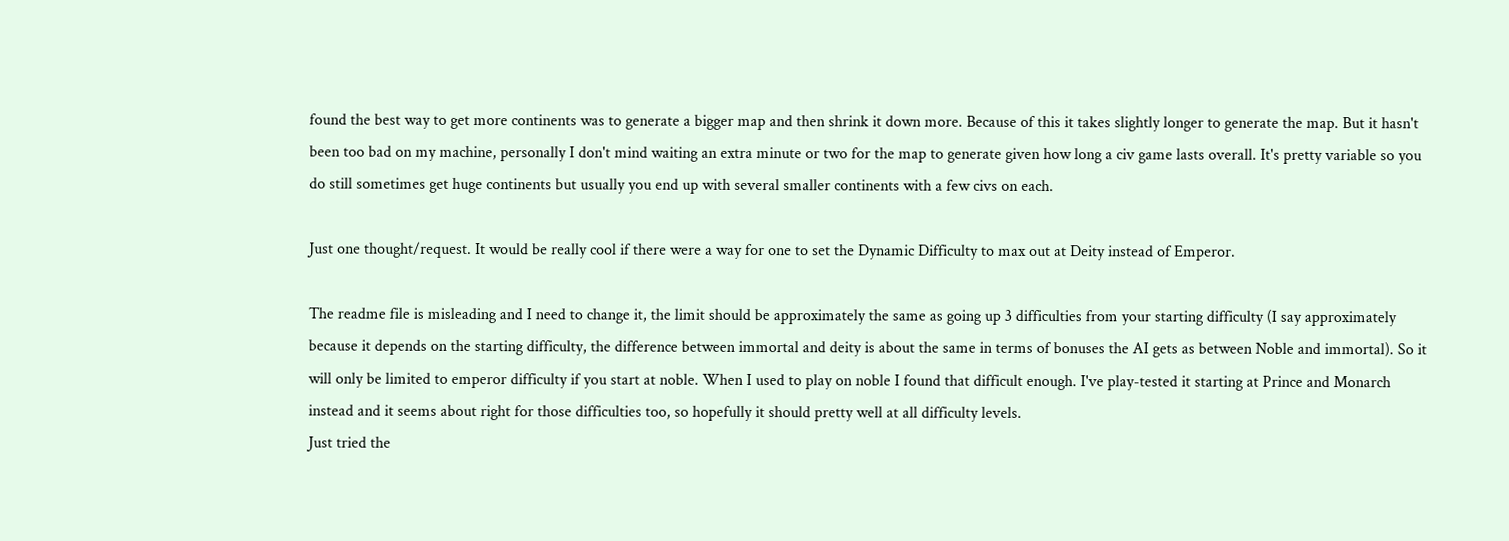found the best way to get more continents was to generate a bigger map and then shrink it down more. Because of this it takes slightly longer to generate the map. But it hasn't been too bad on my machine, personally I don't mind waiting an extra minute or two for the map to generate given how long a civ game lasts overall. It's pretty variable so you do still sometimes get huge continents but usually you end up with several smaller continents with a few civs on each.

Just one thought/request. It would be really cool if there were a way for one to set the Dynamic Difficulty to max out at Deity instead of Emperor.

The readme file is misleading and I need to change it, the limit should be approximately the same as going up 3 difficulties from your starting difficulty (I say approximately because it depends on the starting difficulty, the difference between immortal and deity is about the same in terms of bonuses the AI gets as between Noble and immortal). So it will only be limited to emperor difficulty if you start at noble. When I used to play on noble I found that difficult enough. I've play-tested it starting at Prince and Monarch instead and it seems about right for those difficulties too, so hopefully it should pretty well at all difficulty levels.
Just tried the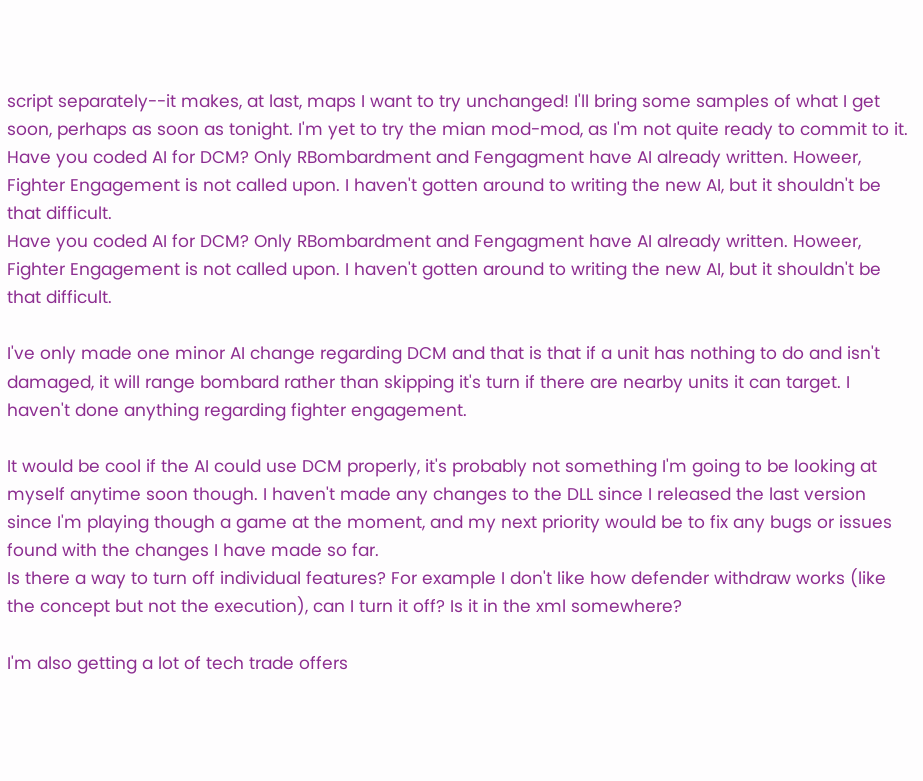script separately--it makes, at last, maps I want to try unchanged! I'll bring some samples of what I get soon, perhaps as soon as tonight. I'm yet to try the mian mod-mod, as I'm not quite ready to commit to it.
Have you coded AI for DCM? Only RBombardment and Fengagment have AI already written. Howeer, Fighter Engagement is not called upon. I haven't gotten around to writing the new AI, but it shouldn't be that difficult.
Have you coded AI for DCM? Only RBombardment and Fengagment have AI already written. Howeer, Fighter Engagement is not called upon. I haven't gotten around to writing the new AI, but it shouldn't be that difficult.

I've only made one minor AI change regarding DCM and that is that if a unit has nothing to do and isn't damaged, it will range bombard rather than skipping it's turn if there are nearby units it can target. I haven't done anything regarding fighter engagement.

It would be cool if the AI could use DCM properly, it's probably not something I'm going to be looking at myself anytime soon though. I haven't made any changes to the DLL since I released the last version since I'm playing though a game at the moment, and my next priority would be to fix any bugs or issues found with the changes I have made so far.
Is there a way to turn off individual features? For example I don't like how defender withdraw works (like the concept but not the execution), can I turn it off? Is it in the xml somewhere?

I'm also getting a lot of tech trade offers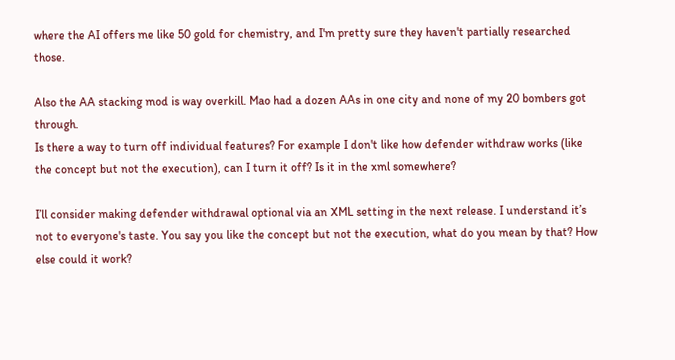where the AI offers me like 50 gold for chemistry, and I'm pretty sure they haven't partially researched those.

Also the AA stacking mod is way overkill. Mao had a dozen AAs in one city and none of my 20 bombers got through.
Is there a way to turn off individual features? For example I don't like how defender withdraw works (like the concept but not the execution), can I turn it off? Is it in the xml somewhere?

I’ll consider making defender withdrawal optional via an XML setting in the next release. I understand it’s not to everyone's taste. You say you like the concept but not the execution, what do you mean by that? How else could it work?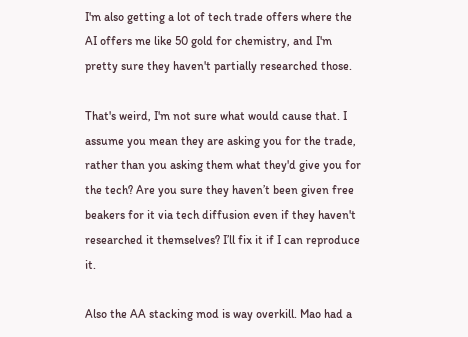I'm also getting a lot of tech trade offers where the AI offers me like 50 gold for chemistry, and I'm pretty sure they haven't partially researched those.

That's weird, I'm not sure what would cause that. I assume you mean they are asking you for the trade, rather than you asking them what they'd give you for the tech? Are you sure they haven’t been given free beakers for it via tech diffusion even if they haven't researched it themselves? I’ll fix it if I can reproduce it.

Also the AA stacking mod is way overkill. Mao had a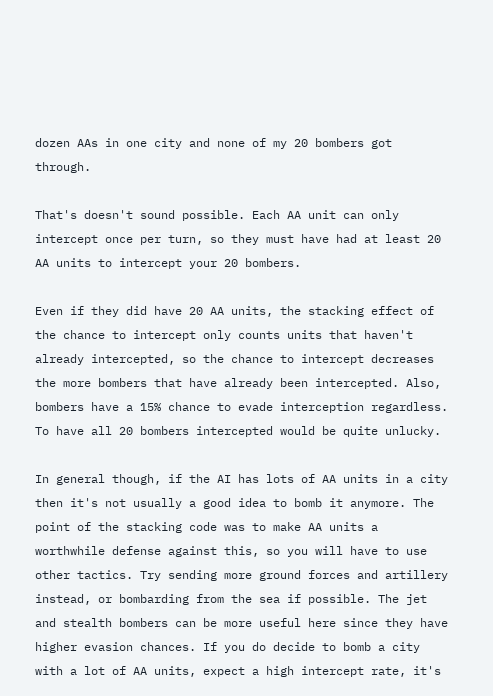dozen AAs in one city and none of my 20 bombers got through.

That's doesn't sound possible. Each AA unit can only intercept once per turn, so they must have had at least 20 AA units to intercept your 20 bombers.

Even if they did have 20 AA units, the stacking effect of the chance to intercept only counts units that haven't already intercepted, so the chance to intercept decreases the more bombers that have already been intercepted. Also, bombers have a 15% chance to evade interception regardless. To have all 20 bombers intercepted would be quite unlucky.

In general though, if the AI has lots of AA units in a city then it's not usually a good idea to bomb it anymore. The point of the stacking code was to make AA units a worthwhile defense against this, so you will have to use other tactics. Try sending more ground forces and artillery instead, or bombarding from the sea if possible. The jet and stealth bombers can be more useful here since they have higher evasion chances. If you do decide to bomb a city with a lot of AA units, expect a high intercept rate, it's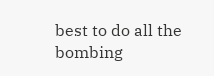best to do all the bombing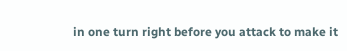in one turn right before you attack to make it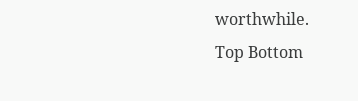worthwhile.
Top Bottom